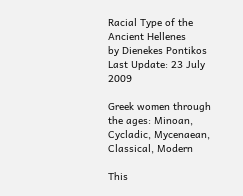Racial Type of the Ancient Hellenes
by Dienekes Pontikos
Last Update: 23 July 2009

Greek women through the ages: Minoan, Cycladic, Mycenaean, Classical, Modern

This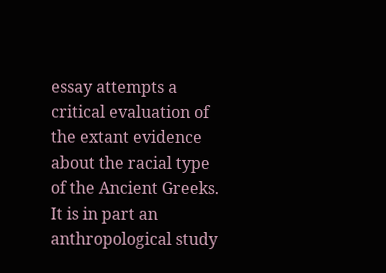essay attempts a critical evaluation of the extant evidence about the racial type of the Ancient Greeks. It is in part an anthropological study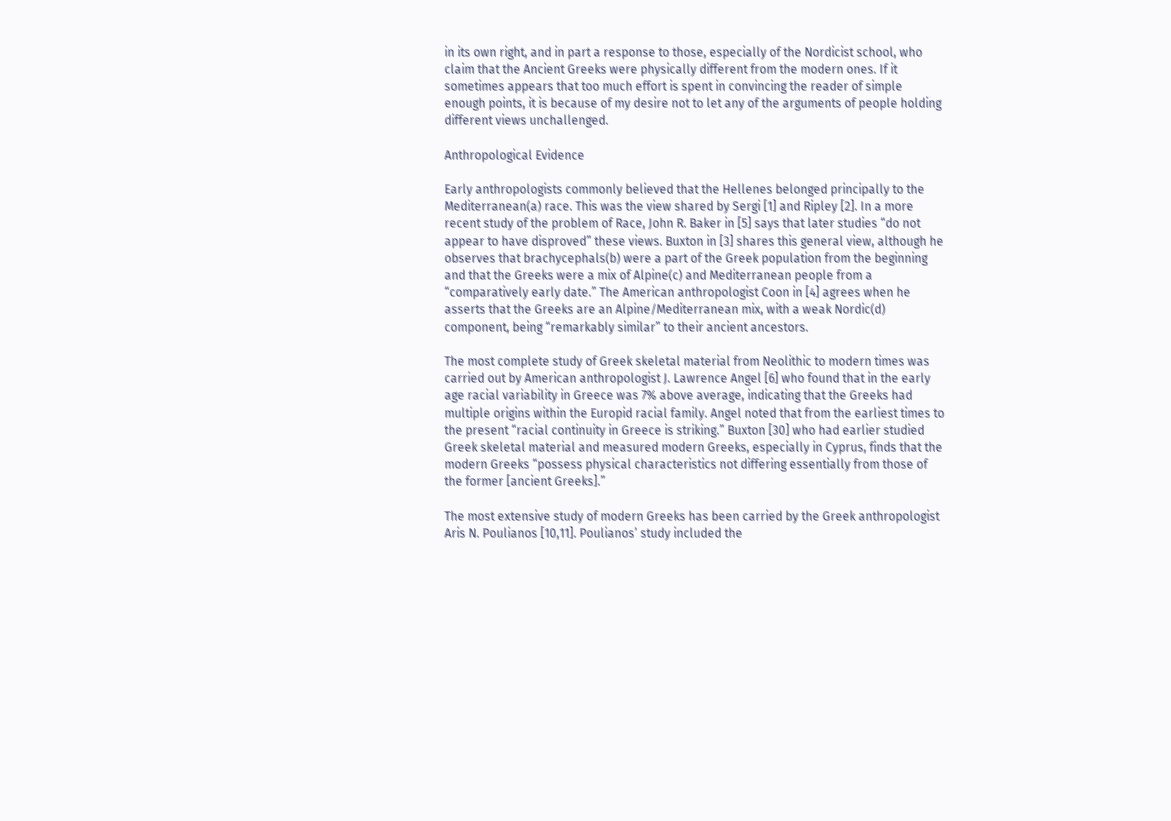in its own right, and in part a response to those, especially of the Nordicist school, who claim that the Ancient Greeks were physically different from the modern ones. If it sometimes appears that too much effort is spent in convincing the reader of simple enough points, it is because of my desire not to let any of the arguments of people holding different views unchallenged.

Anthropological Evidence

Early anthropologists commonly believed that the Hellenes belonged principally to the Mediterranean(a) race. This was the view shared by Sergi [1] and Ripley [2]. In a more recent study of the problem of Race, John R. Baker in [5] says that later studies “do not appear to have disproved” these views. Buxton in [3] shares this general view, although he observes that brachycephals(b) were a part of the Greek population from the beginning and that the Greeks were a mix of Alpine(c) and Mediterranean people from a “comparatively early date.” The American anthropologist Coon in [4] agrees when he asserts that the Greeks are an Alpine/Mediterranean mix, with a weak Nordic(d) component, being “remarkably similar” to their ancient ancestors.

The most complete study of Greek skeletal material from Neolithic to modern times was carried out by American anthropologist J. Lawrence Angel [6] who found that in the early age racial variability in Greece was 7% above average, indicating that the Greeks had multiple origins within the Europid racial family. Angel noted that from the earliest times to the present “racial continuity in Greece is striking.” Buxton [30] who had earlier studied Greek skeletal material and measured modern Greeks, especially in Cyprus, finds that the modern Greeks “possess physical characteristics not differing essentially from those of the former [ancient Greeks].”

The most extensive study of modern Greeks has been carried by the Greek anthropologist Aris N. Poulianos [10,11]. Poulianos’ study included the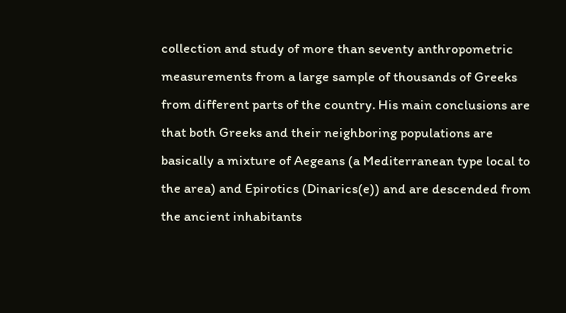collection and study of more than seventy anthropometric measurements from a large sample of thousands of Greeks from different parts of the country. His main conclusions are that both Greeks and their neighboring populations are basically a mixture of Aegeans (a Mediterranean type local to the area) and Epirotics (Dinarics(e)) and are descended from the ancient inhabitants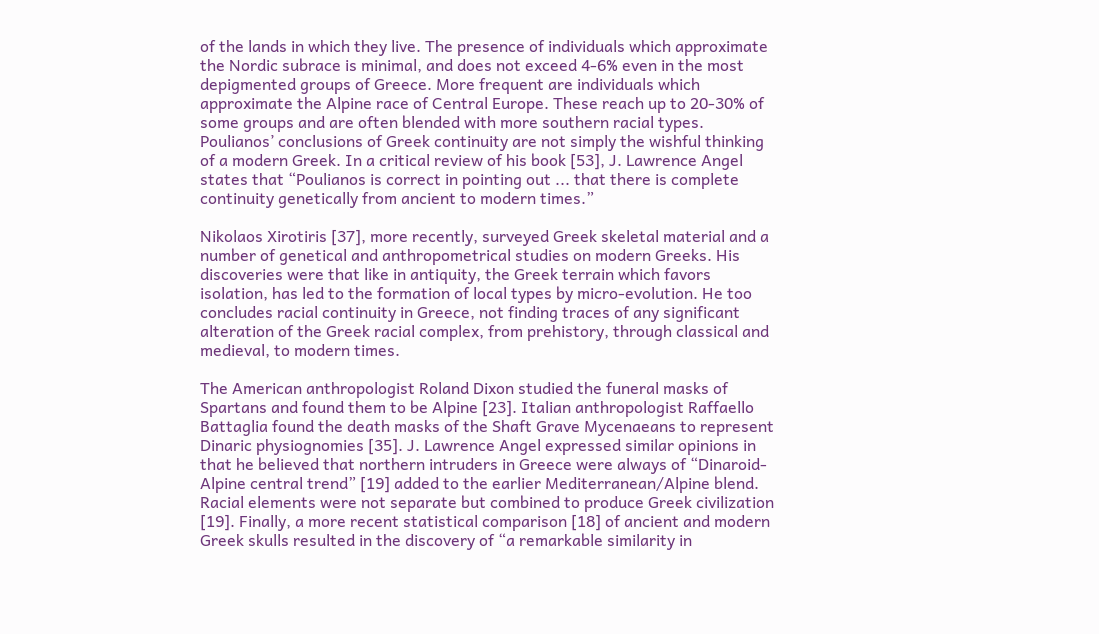of the lands in which they live. The presence of individuals which approximate the Nordic subrace is minimal, and does not exceed 4-6% even in the most depigmented groups of Greece. More frequent are individuals which approximate the Alpine race of Central Europe. These reach up to 20-30% of some groups and are often blended with more southern racial types. Poulianos’ conclusions of Greek continuity are not simply the wishful thinking of a modern Greek. In a critical review of his book [53], J. Lawrence Angel states that “Poulianos is correct in pointing out ... that there is complete continuity genetically from ancient to modern times.”

Nikolaos Xirotiris [37], more recently, surveyed Greek skeletal material and a number of genetical and anthropometrical studies on modern Greeks. His discoveries were that like in antiquity, the Greek terrain which favors isolation, has led to the formation of local types by micro-evolution. He too concludes racial continuity in Greece, not finding traces of any significant alteration of the Greek racial complex, from prehistory, through classical and medieval, to modern times.

The American anthropologist Roland Dixon studied the funeral masks of Spartans and found them to be Alpine [23]. Italian anthropologist Raffaello Battaglia found the death masks of the Shaft Grave Mycenaeans to represent Dinaric physiognomies [35]. J. Lawrence Angel expressed similar opinions in that he believed that northern intruders in Greece were always of “Dinaroid-Alpine central trend” [19] added to the earlier Mediterranean/Alpine blend. Racial elements were not separate but combined to produce Greek civilization [19]. Finally, a more recent statistical comparison [18] of ancient and modern Greek skulls resulted in the discovery of “a remarkable similarity in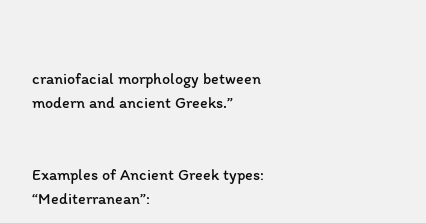craniofacial morphology between modern and ancient Greeks.”


Examples of Ancient Greek types: “Mediterranean”: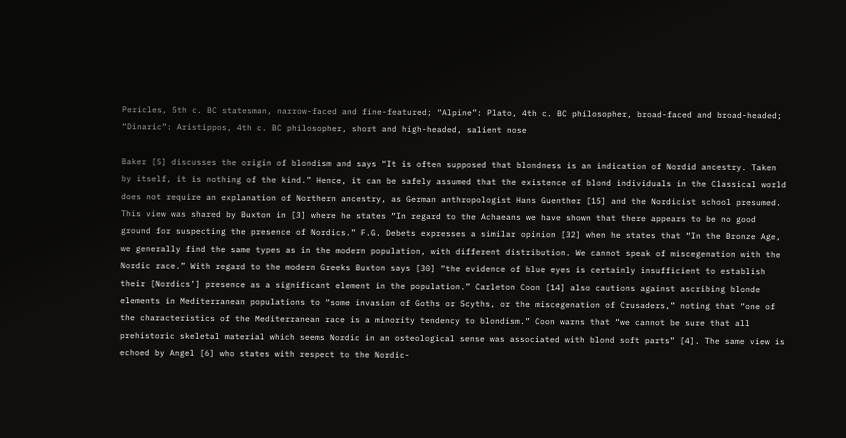Pericles, 5th c. BC statesman, narrow-faced and fine-featured; “Alpine”: Plato, 4th c. BC philosopher, broad-faced and broad-headed; “Dinaric”: Aristippos, 4th c. BC philosopher, short and high-headed, salient nose

Baker [5] discusses the origin of blondism and says “It is often supposed that blondness is an indication of Nordid ancestry. Taken by itself, it is nothing of the kind.” Hence, it can be safely assumed that the existence of blond individuals in the Classical world does not require an explanation of Northern ancestry, as German anthropologist Hans Guenther [15] and the Nordicist school presumed. This view was shared by Buxton in [3] where he states “In regard to the Achaeans we have shown that there appears to be no good ground for suspecting the presence of Nordics.” F.G. Debets expresses a similar opinion [32] when he states that “In the Bronze Age, we generally find the same types as in the modern population, with different distribution. We cannot speak of miscegenation with the Nordic race.” With regard to the modern Greeks Buxton says [30] “the evidence of blue eyes is certainly insufficient to establish their [Nordics’] presence as a significant element in the population.” Carleton Coon [14] also cautions against ascribing blonde elements in Mediterranean populations to “some invasion of Goths or Scyths, or the miscegenation of Crusaders,” noting that “one of the characteristics of the Mediterranean race is a minority tendency to blondism.” Coon warns that “we cannot be sure that all prehistoric skeletal material which seems Nordic in an osteological sense was associated with blond soft parts” [4]. The same view is echoed by Angel [6] who states with respect to the Nordic-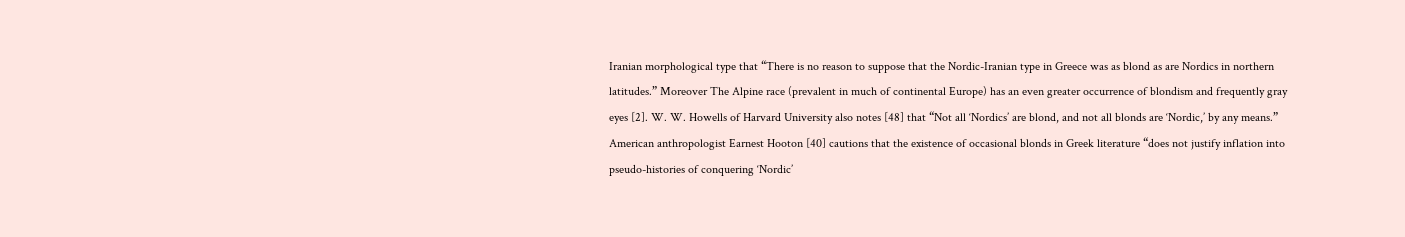Iranian morphological type that “There is no reason to suppose that the Nordic-Iranian type in Greece was as blond as are Nordics in northern latitudes.” Moreover The Alpine race (prevalent in much of continental Europe) has an even greater occurrence of blondism and frequently gray eyes [2]. W. W. Howells of Harvard University also notes [48] that “Not all ‘Nordics’ are blond, and not all blonds are ‘Nordic,’ by any means.” American anthropologist Earnest Hooton [40] cautions that the existence of occasional blonds in Greek literature “does not justify inflation into pseudo-histories of conquering ‘Nordic’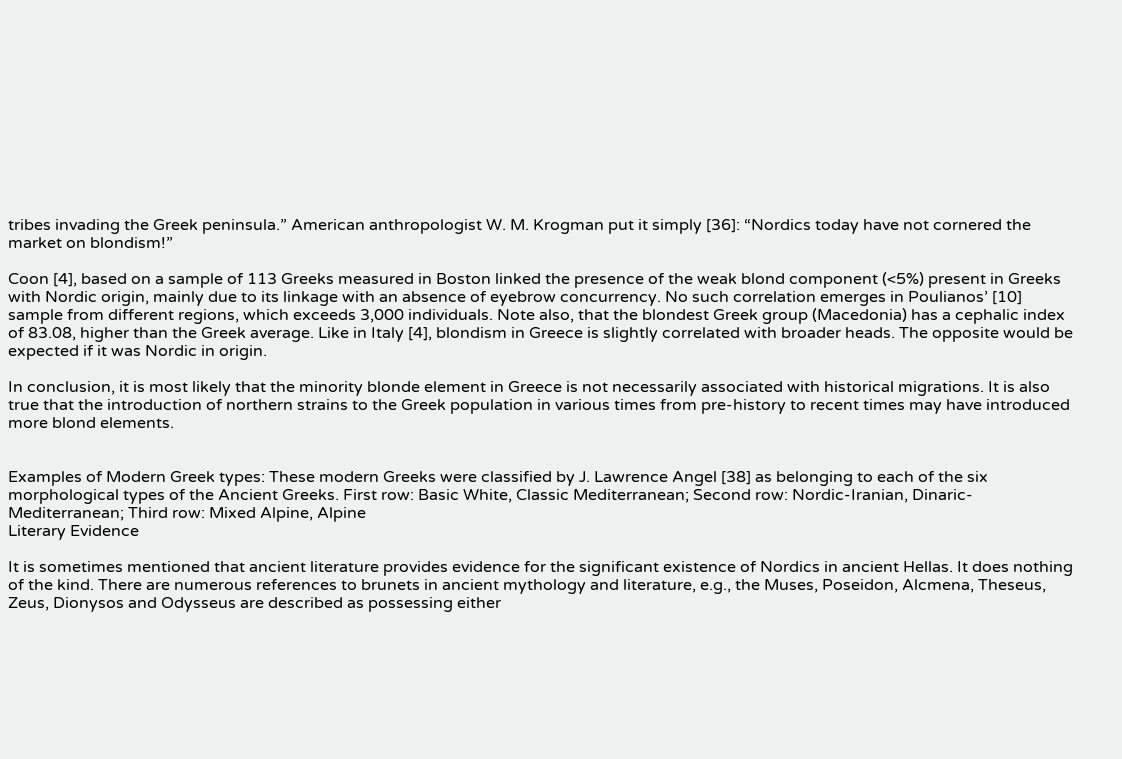tribes invading the Greek peninsula.” American anthropologist W. M. Krogman put it simply [36]: “Nordics today have not cornered the market on blondism!”

Coon [4], based on a sample of 113 Greeks measured in Boston linked the presence of the weak blond component (<5%) present in Greeks with Nordic origin, mainly due to its linkage with an absence of eyebrow concurrency. No such correlation emerges in Poulianos’ [10] sample from different regions, which exceeds 3,000 individuals. Note also, that the blondest Greek group (Macedonia) has a cephalic index of 83.08, higher than the Greek average. Like in Italy [4], blondism in Greece is slightly correlated with broader heads. The opposite would be expected if it was Nordic in origin.

In conclusion, it is most likely that the minority blonde element in Greece is not necessarily associated with historical migrations. It is also true that the introduction of northern strains to the Greek population in various times from pre-history to recent times may have introduced more blond elements.


Examples of Modern Greek types: These modern Greeks were classified by J. Lawrence Angel [38] as belonging to each of the six morphological types of the Ancient Greeks. First row: Basic White, Classic Mediterranean; Second row: Nordic-Iranian, Dinaric-Mediterranean; Third row: Mixed Alpine, Alpine
Literary Evidence

It is sometimes mentioned that ancient literature provides evidence for the significant existence of Nordics in ancient Hellas. It does nothing of the kind. There are numerous references to brunets in ancient mythology and literature, e.g., the Muses, Poseidon, Alcmena, Theseus, Zeus, Dionysos and Odysseus are described as possessing either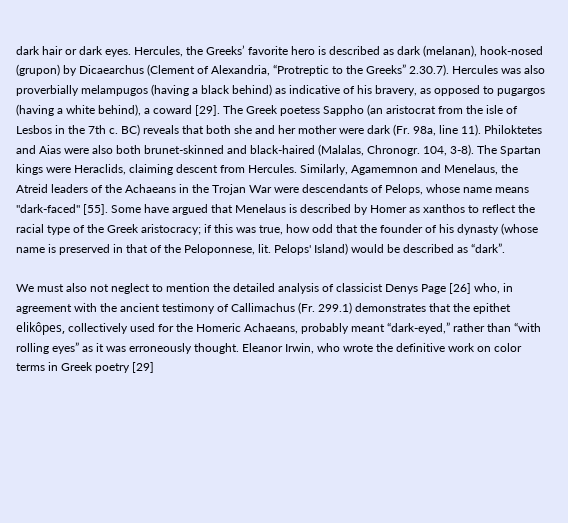dark hair or dark eyes. Hercules, the Greeks’ favorite hero is described as dark (melanan), hook-nosed (grupon) by Dicaearchus (Clement of Alexandria, “Protreptic to the Greeks” 2.30.7). Hercules was also proverbially melampugos (having a black behind) as indicative of his bravery, as opposed to pugargos (having a white behind), a coward [29]. The Greek poetess Sappho (an aristocrat from the isle of Lesbos in the 7th c. BC) reveals that both she and her mother were dark (Fr. 98a, line 11). Philoktetes and Aias were also both brunet-skinned and black-haired (Malalas, Chronogr. 104, 3-8). The Spartan kings were Heraclids, claiming descent from Hercules. Similarly, Agamemnon and Menelaus, the Atreid leaders of the Achaeans in the Trojan War were descendants of Pelops, whose name means "dark-faced" [55]. Some have argued that Menelaus is described by Homer as xanthos to reflect the racial type of the Greek aristocracy; if this was true, how odd that the founder of his dynasty (whose name is preserved in that of the Peloponnese, lit. Pelops' Island) would be described as “dark”.

We must also not neglect to mention the detailed analysis of classicist Denys Page [26] who, in agreement with the ancient testimony of Callimachus (Fr. 299.1) demonstrates that the epithet elikôpes, collectively used for the Homeric Achaeans, probably meant “dark-eyed,” rather than “with rolling eyes” as it was erroneously thought. Eleanor Irwin, who wrote the definitive work on color terms in Greek poetry [29]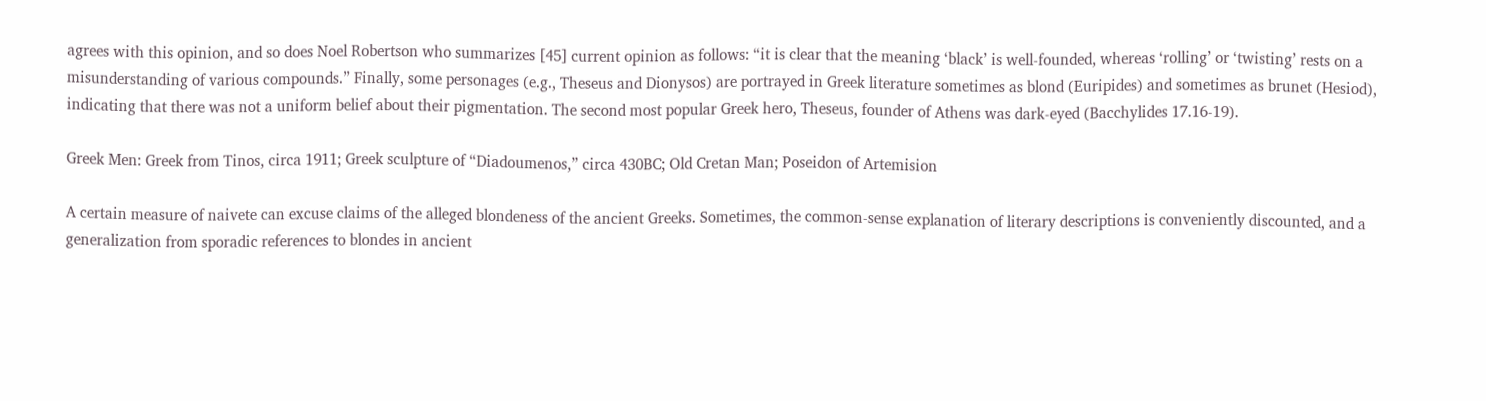agrees with this opinion, and so does Noel Robertson who summarizes [45] current opinion as follows: “it is clear that the meaning ‘black’ is well-founded, whereas ‘rolling’ or ‘twisting’ rests on a misunderstanding of various compounds.” Finally, some personages (e.g., Theseus and Dionysos) are portrayed in Greek literature sometimes as blond (Euripides) and sometimes as brunet (Hesiod), indicating that there was not a uniform belief about their pigmentation. The second most popular Greek hero, Theseus, founder of Athens was dark-eyed (Bacchylides 17.16-19).

Greek Men: Greek from Tinos, circa 1911; Greek sculpture of “Diadoumenos,” circa 430BC; Old Cretan Man; Poseidon of Artemision

A certain measure of naivete can excuse claims of the alleged blondeness of the ancient Greeks. Sometimes, the common-sense explanation of literary descriptions is conveniently discounted, and a generalization from sporadic references to blondes in ancient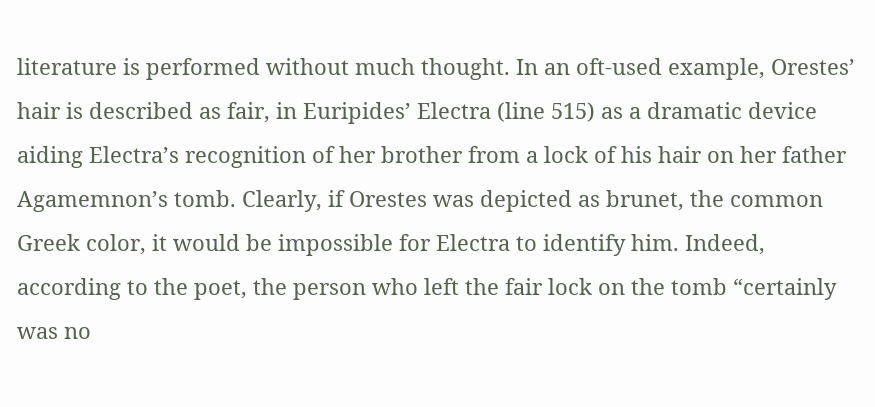literature is performed without much thought. In an oft-used example, Orestes’ hair is described as fair, in Euripides’ Electra (line 515) as a dramatic device aiding Electra’s recognition of her brother from a lock of his hair on her father Agamemnon’s tomb. Clearly, if Orestes was depicted as brunet, the common Greek color, it would be impossible for Electra to identify him. Indeed, according to the poet, the person who left the fair lock on the tomb “certainly was no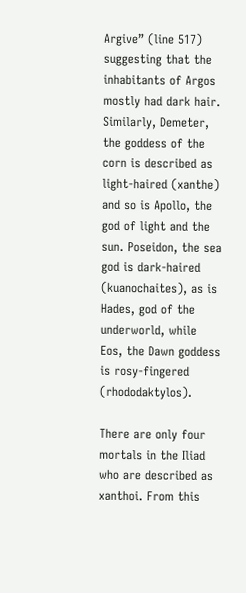Argive” (line 517) suggesting that the inhabitants of Argos mostly had dark hair. Similarly, Demeter, the goddess of the corn is described as light-haired (xanthe) and so is Apollo, the god of light and the sun. Poseidon, the sea god is dark-haired (kuanochaites), as is Hades, god of the underworld, while Eos, the Dawn goddess is rosy-fingered (rhododaktylos).

There are only four mortals in the Iliad who are described as xanthoi. From this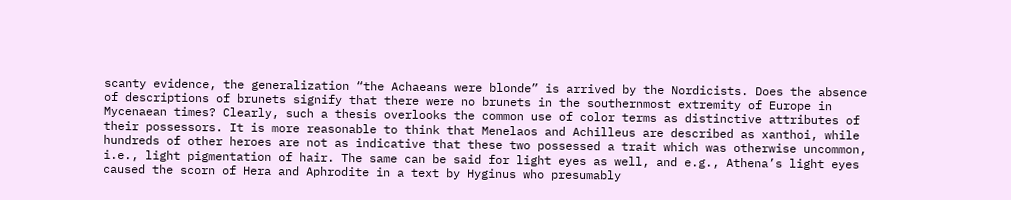scanty evidence, the generalization “the Achaeans were blonde” is arrived by the Nordicists. Does the absence of descriptions of brunets signify that there were no brunets in the southernmost extremity of Europe in Mycenaean times? Clearly, such a thesis overlooks the common use of color terms as distinctive attributes of their possessors. It is more reasonable to think that Menelaos and Achilleus are described as xanthoi, while hundreds of other heroes are not as indicative that these two possessed a trait which was otherwise uncommon, i.e., light pigmentation of hair. The same can be said for light eyes as well, and e.g., Athena’s light eyes caused the scorn of Hera and Aphrodite in a text by Hyginus who presumably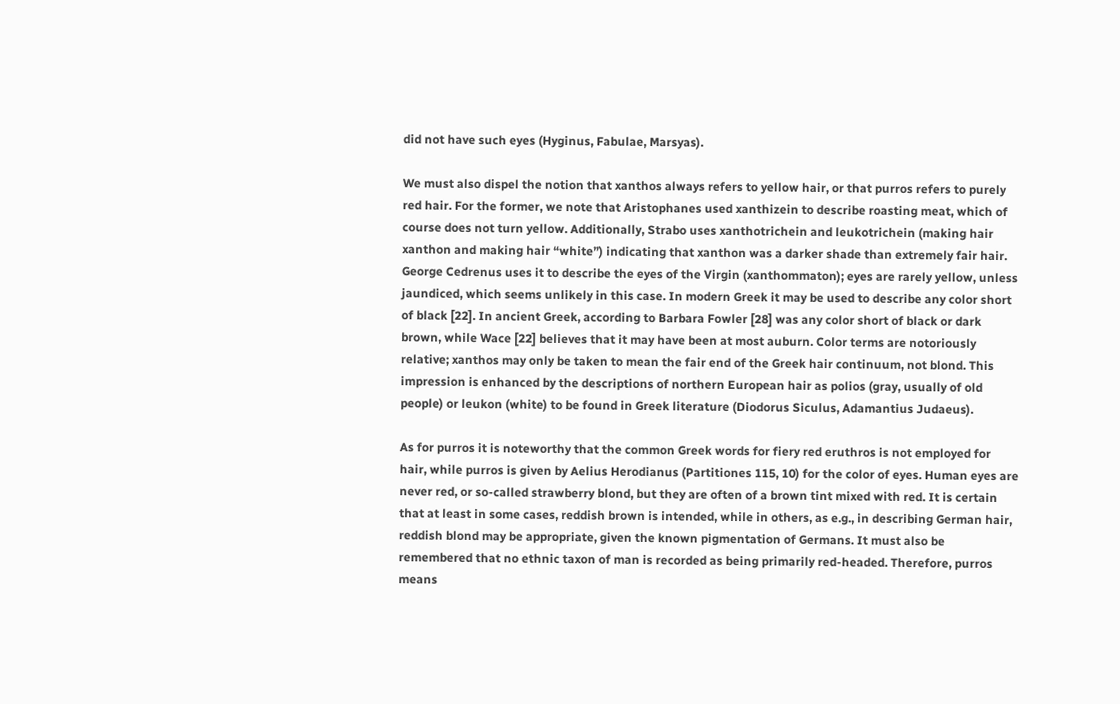did not have such eyes (Hyginus, Fabulae, Marsyas).

We must also dispel the notion that xanthos always refers to yellow hair, or that purros refers to purely red hair. For the former, we note that Aristophanes used xanthizein to describe roasting meat, which of course does not turn yellow. Additionally, Strabo uses xanthotrichein and leukotrichein (making hair xanthon and making hair “white”) indicating that xanthon was a darker shade than extremely fair hair. George Cedrenus uses it to describe the eyes of the Virgin (xanthommaton); eyes are rarely yellow, unless jaundiced, which seems unlikely in this case. In modern Greek it may be used to describe any color short of black [22]. In ancient Greek, according to Barbara Fowler [28] was any color short of black or dark brown, while Wace [22] believes that it may have been at most auburn. Color terms are notoriously relative; xanthos may only be taken to mean the fair end of the Greek hair continuum, not blond. This impression is enhanced by the descriptions of northern European hair as polios (gray, usually of old people) or leukon (white) to be found in Greek literature (Diodorus Siculus, Adamantius Judaeus).

As for purros it is noteworthy that the common Greek words for fiery red eruthros is not employed for hair, while purros is given by Aelius Herodianus (Partitiones 115, 10) for the color of eyes. Human eyes are never red, or so-called strawberry blond, but they are often of a brown tint mixed with red. It is certain that at least in some cases, reddish brown is intended, while in others, as e.g., in describing German hair, reddish blond may be appropriate, given the known pigmentation of Germans. It must also be remembered that no ethnic taxon of man is recorded as being primarily red-headed. Therefore, purros means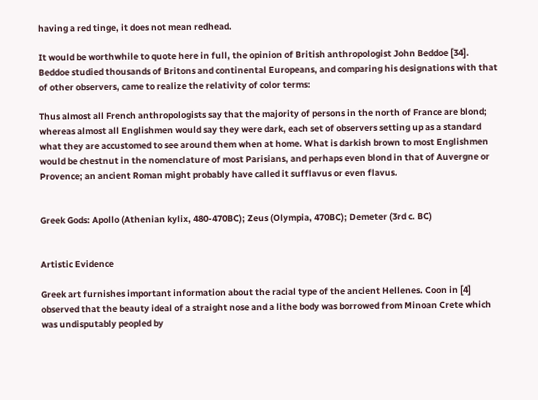having a red tinge, it does not mean redhead.

It would be worthwhile to quote here in full, the opinion of British anthropologist John Beddoe [34]. Beddoe studied thousands of Britons and continental Europeans, and comparing his designations with that of other observers, came to realize the relativity of color terms:

Thus almost all French anthropologists say that the majority of persons in the north of France are blond; whereas almost all Englishmen would say they were dark, each set of observers setting up as a standard what they are accustomed to see around them when at home. What is darkish brown to most Englishmen would be chestnut in the nomenclature of most Parisians, and perhaps even blond in that of Auvergne or Provence; an ancient Roman might probably have called it sufflavus or even flavus.


Greek Gods: Apollo (Athenian kylix, 480-470BC); Zeus (Olympia, 470BC); Demeter (3rd c. BC)


Artistic Evidence

Greek art furnishes important information about the racial type of the ancient Hellenes. Coon in [4] observed that the beauty ideal of a straight nose and a lithe body was borrowed from Minoan Crete which was undisputably peopled by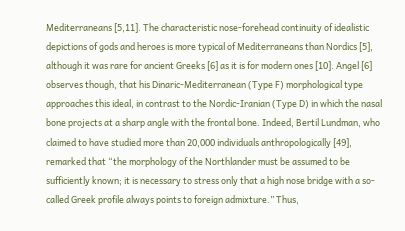Mediterraneans [5,11]. The characteristic nose-forehead continuity of idealistic depictions of gods and heroes is more typical of Mediterraneans than Nordics [5], although it was rare for ancient Greeks [6] as it is for modern ones [10]. Angel [6] observes though, that his Dinaric-Mediterranean (Type F) morphological type approaches this ideal, in contrast to the Nordic-Iranian (Type D) in which the nasal bone projects at a sharp angle with the frontal bone. Indeed, Bertil Lundman, who claimed to have studied more than 20,000 individuals anthropologically [49], remarked that “the morphology of the Northlander must be assumed to be sufficiently known; it is necessary to stress only that a high nose bridge with a so-called Greek profile always points to foreign admixture.” Thus,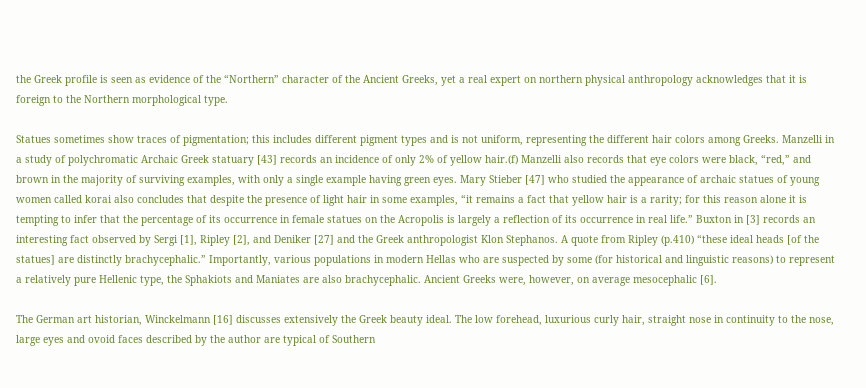the Greek profile is seen as evidence of the “Northern” character of the Ancient Greeks, yet a real expert on northern physical anthropology acknowledges that it is foreign to the Northern morphological type.

Statues sometimes show traces of pigmentation; this includes different pigment types and is not uniform, representing the different hair colors among Greeks. Manzelli in a study of polychromatic Archaic Greek statuary [43] records an incidence of only 2% of yellow hair.(f) Manzelli also records that eye colors were black, “red,” and brown in the majority of surviving examples, with only a single example having green eyes. Mary Stieber [47] who studied the appearance of archaic statues of young women called korai also concludes that despite the presence of light hair in some examples, “it remains a fact that yellow hair is a rarity; for this reason alone it is tempting to infer that the percentage of its occurrence in female statues on the Acropolis is largely a reflection of its occurrence in real life.” Buxton in [3] records an interesting fact observed by Sergi [1], Ripley [2], and Deniker [27] and the Greek anthropologist Klon Stephanos. A quote from Ripley (p.410) “these ideal heads [of the statues] are distinctly brachycephalic.” Importantly, various populations in modern Hellas who are suspected by some (for historical and linguistic reasons) to represent a relatively pure Hellenic type, the Sphakiots and Maniates are also brachycephalic. Ancient Greeks were, however, on average mesocephalic [6].

The German art historian, Winckelmann [16] discusses extensively the Greek beauty ideal. The low forehead, luxurious curly hair, straight nose in continuity to the nose, large eyes and ovoid faces described by the author are typical of Southern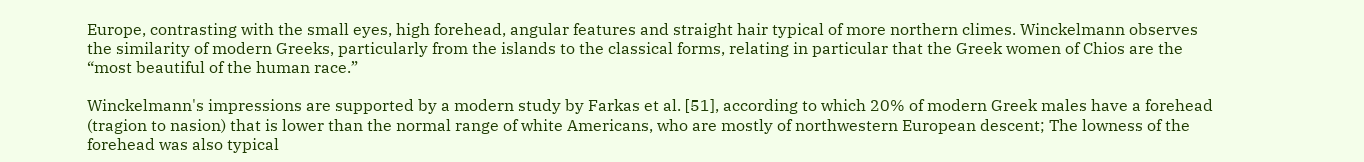Europe, contrasting with the small eyes, high forehead, angular features and straight hair typical of more northern climes. Winckelmann observes the similarity of modern Greeks, particularly from the islands to the classical forms, relating in particular that the Greek women of Chios are the “most beautiful of the human race.”

Winckelmann's impressions are supported by a modern study by Farkas et al. [51], according to which 20% of modern Greek males have a forehead (tragion to nasion) that is lower than the normal range of white Americans, who are mostly of northwestern European descent; The lowness of the forehead was also typical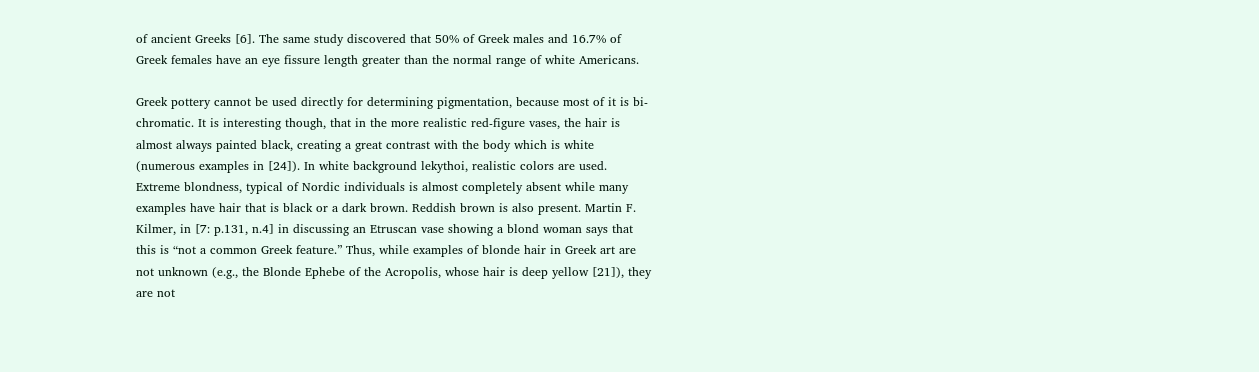of ancient Greeks [6]. The same study discovered that 50% of Greek males and 16.7% of Greek females have an eye fissure length greater than the normal range of white Americans.

Greek pottery cannot be used directly for determining pigmentation, because most of it is bi-chromatic. It is interesting though, that in the more realistic red-figure vases, the hair is almost always painted black, creating a great contrast with the body which is white (numerous examples in [24]). In white background lekythoi, realistic colors are used. Extreme blondness, typical of Nordic individuals is almost completely absent while many examples have hair that is black or a dark brown. Reddish brown is also present. Martin F. Kilmer, in [7: p.131, n.4] in discussing an Etruscan vase showing a blond woman says that this is “not a common Greek feature.” Thus, while examples of blonde hair in Greek art are not unknown (e.g., the Blonde Ephebe of the Acropolis, whose hair is deep yellow [21]), they are not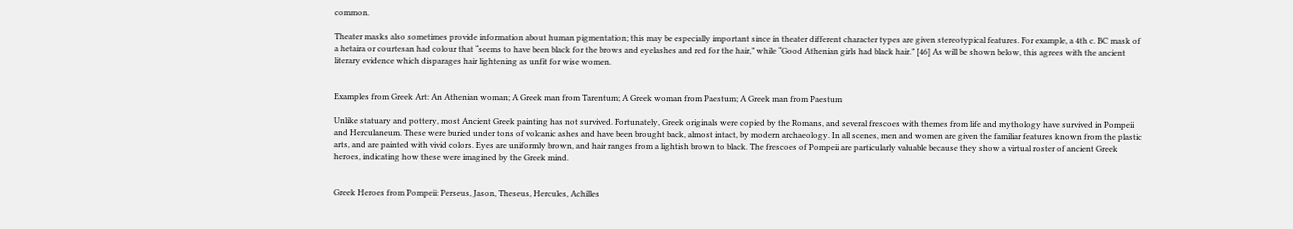common.

Theater masks also sometimes provide information about human pigmentation; this may be especially important since in theater different character types are given stereotypical features. For example, a 4th c. BC mask of a hetaira or courtesan had colour that “seems to have been black for the brows and eyelashes and red for the hair,” while “Good Athenian girls had black hair.” [46] As will be shown below, this agrees with the ancient literary evidence which disparages hair lightening as unfit for wise women.


Examples from Greek Art: An Athenian woman; A Greek man from Tarentum; A Greek woman from Paestum; A Greek man from Paestum

Unlike statuary and pottery, most Ancient Greek painting has not survived. Fortunately, Greek originals were copied by the Romans, and several frescoes with themes from life and mythology have survived in Pompeii and Herculaneum. These were buried under tons of volcanic ashes and have been brought back, almost intact, by modern archaeology. In all scenes, men and women are given the familiar features known from the plastic arts, and are painted with vivid colors. Eyes are uniformly brown, and hair ranges from a lightish brown to black. The frescoes of Pompeii are particularly valuable because they show a virtual roster of ancient Greek heroes, indicating how these were imagined by the Greek mind.


Greek Heroes from Pompeii: Perseus, Jason, Theseus, Hercules, Achilles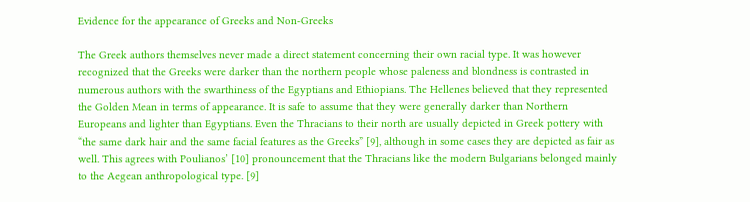Evidence for the appearance of Greeks and Non-Greeks

The Greek authors themselves never made a direct statement concerning their own racial type. It was however recognized that the Greeks were darker than the northern people whose paleness and blondness is contrasted in numerous authors with the swarthiness of the Egyptians and Ethiopians. The Hellenes believed that they represented the Golden Mean in terms of appearance. It is safe to assume that they were generally darker than Northern Europeans and lighter than Egyptians. Even the Thracians to their north are usually depicted in Greek pottery with “the same dark hair and the same facial features as the Greeks” [9], although in some cases they are depicted as fair as well. This agrees with Poulianos’ [10] pronouncement that the Thracians like the modern Bulgarians belonged mainly to the Aegean anthropological type. [9]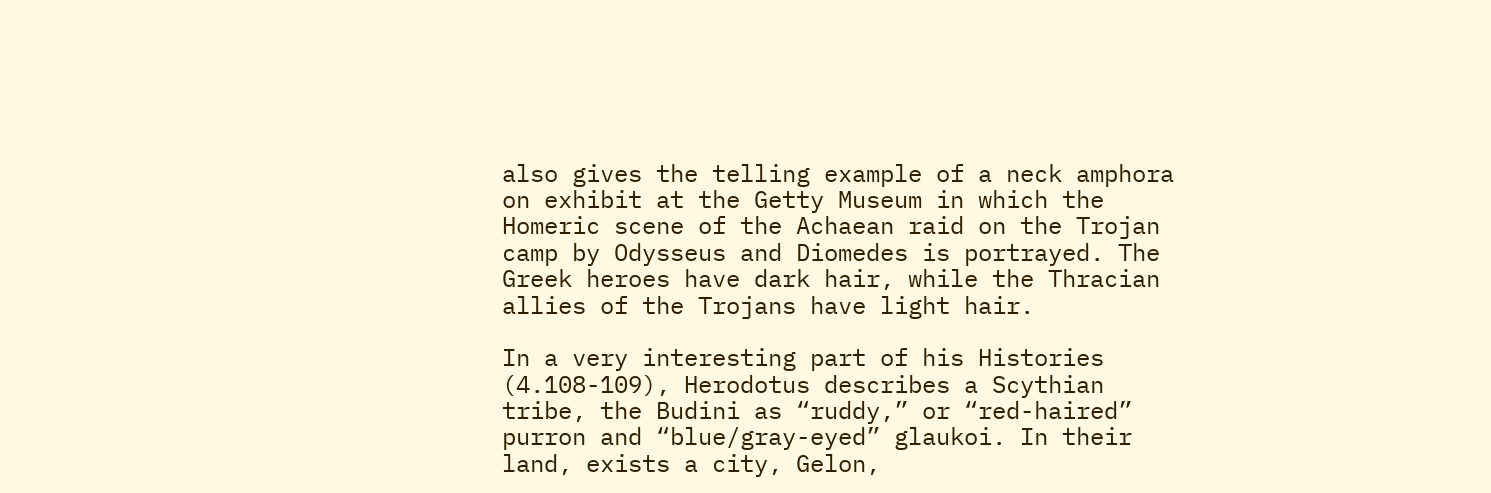also gives the telling example of a neck amphora on exhibit at the Getty Museum in which the Homeric scene of the Achaean raid on the Trojan camp by Odysseus and Diomedes is portrayed. The Greek heroes have dark hair, while the Thracian allies of the Trojans have light hair.

In a very interesting part of his Histories (4.108-109), Herodotus describes a Scythian tribe, the Budini as “ruddy,” or “red-haired” purron and “blue/gray-eyed” glaukoi. In their land, exists a city, Gelon,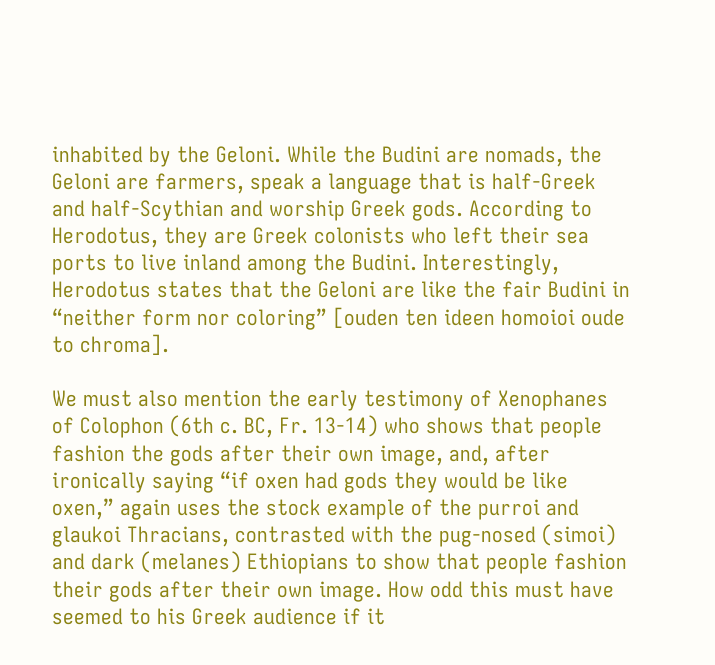inhabited by the Geloni. While the Budini are nomads, the Geloni are farmers, speak a language that is half-Greek and half-Scythian and worship Greek gods. According to Herodotus, they are Greek colonists who left their sea ports to live inland among the Budini. Interestingly, Herodotus states that the Geloni are like the fair Budini in “neither form nor coloring” [ouden ten ideen homoioi oude to chroma].

We must also mention the early testimony of Xenophanes of Colophon (6th c. BC, Fr. 13-14) who shows that people fashion the gods after their own image, and, after ironically saying “if oxen had gods they would be like oxen,” again uses the stock example of the purroi and glaukoi Thracians, contrasted with the pug-nosed (simoi) and dark (melanes) Ethiopians to show that people fashion their gods after their own image. How odd this must have seemed to his Greek audience if it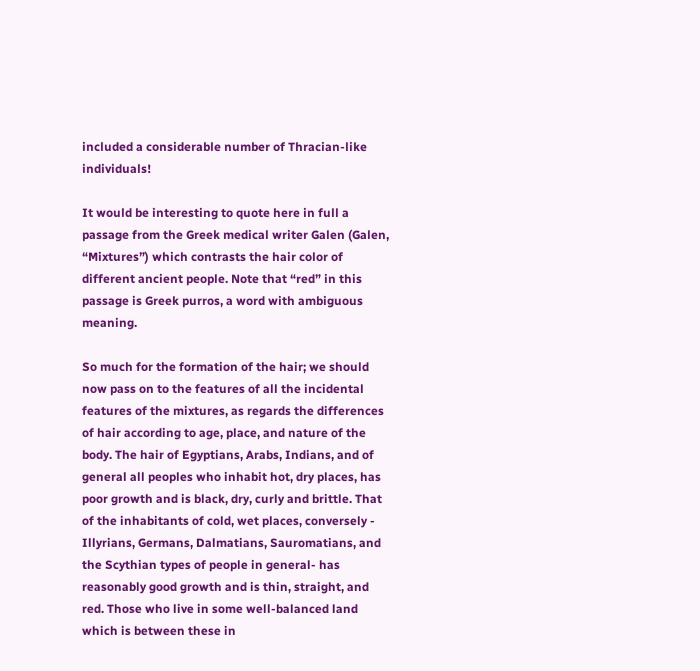included a considerable number of Thracian-like individuals!

It would be interesting to quote here in full a passage from the Greek medical writer Galen (Galen, “Mixtures”) which contrasts the hair color of different ancient people. Note that “red” in this passage is Greek purros, a word with ambiguous meaning.

So much for the formation of the hair; we should now pass on to the features of all the incidental features of the mixtures, as regards the differences of hair according to age, place, and nature of the body. The hair of Egyptians, Arabs, Indians, and of general all peoples who inhabit hot, dry places, has poor growth and is black, dry, curly and brittle. That of the inhabitants of cold, wet places, conversely - Illyrians, Germans, Dalmatians, Sauromatians, and the Scythian types of people in general- has reasonably good growth and is thin, straight, and red. Those who live in some well-balanced land which is between these in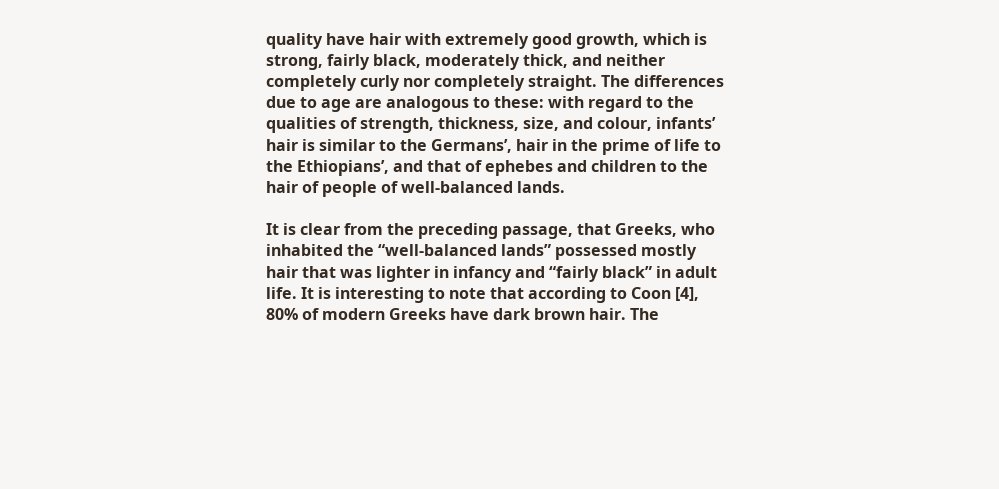quality have hair with extremely good growth, which is strong, fairly black, moderately thick, and neither completely curly nor completely straight. The differences due to age are analogous to these: with regard to the qualities of strength, thickness, size, and colour, infants’ hair is similar to the Germans’, hair in the prime of life to the Ethiopians’, and that of ephebes and children to the hair of people of well-balanced lands.

It is clear from the preceding passage, that Greeks, who inhabited the “well-balanced lands” possessed mostly hair that was lighter in infancy and “fairly black” in adult life. It is interesting to note that according to Coon [4], 80% of modern Greeks have dark brown hair. The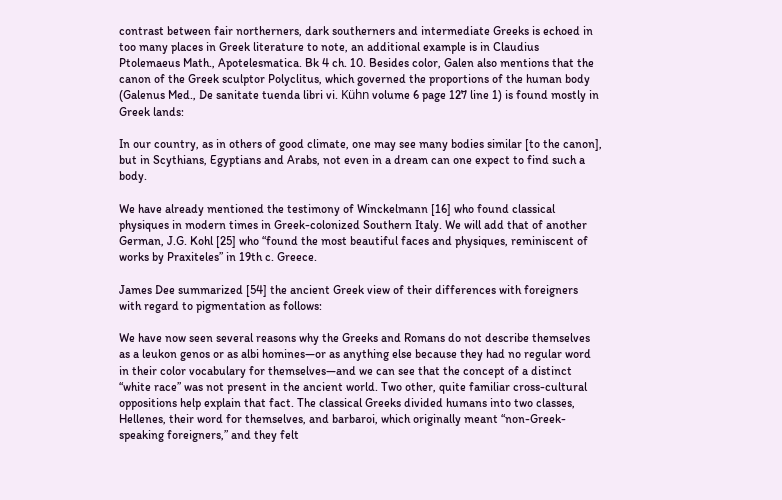contrast between fair northerners, dark southerners and intermediate Greeks is echoed in too many places in Greek literature to note, an additional example is in Claudius Ptolemaeus Math., Apotelesmatica. Bk 4 ch. 10. Besides color, Galen also mentions that the canon of the Greek sculptor Polyclitus, which governed the proportions of the human body (Galenus Med., De sanitate tuenda libri vi. Kühn volume 6 page 127 line 1) is found mostly in Greek lands:

In our country, as in others of good climate, one may see many bodies similar [to the canon], but in Scythians, Egyptians and Arabs, not even in a dream can one expect to find such a body.

We have already mentioned the testimony of Winckelmann [16] who found classical physiques in modern times in Greek-colonized Southern Italy. We will add that of another German, J.G. Kohl [25] who “found the most beautiful faces and physiques, reminiscent of works by Praxiteles” in 19th c. Greece.

James Dee summarized [54] the ancient Greek view of their differences with foreigners with regard to pigmentation as follows:

We have now seen several reasons why the Greeks and Romans do not describe themselves as a leukon genos or as albi homines—or as anything else because they had no regular word in their color vocabulary for themselves—and we can see that the concept of a distinct “white race” was not present in the ancient world. Two other, quite familiar cross-cultural oppositions help explain that fact. The classical Greeks divided humans into two classes, Hellenes, their word for themselves, and barbaroi, which originally meant “non-Greek-speaking foreigners,” and they felt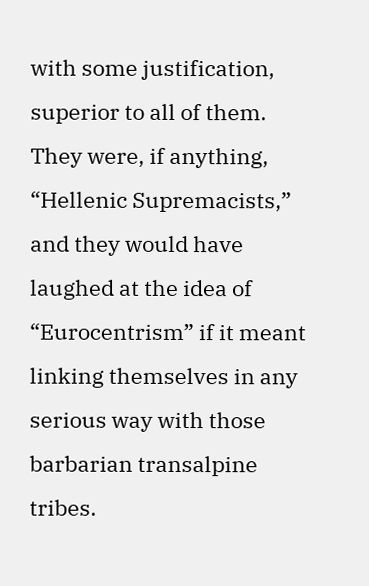with some justification, superior to all of them. They were, if anything, “Hellenic Supremacists,” and they would have laughed at the idea of “Eurocentrism” if it meant linking themselves in any serious way with those barbarian transalpine tribes.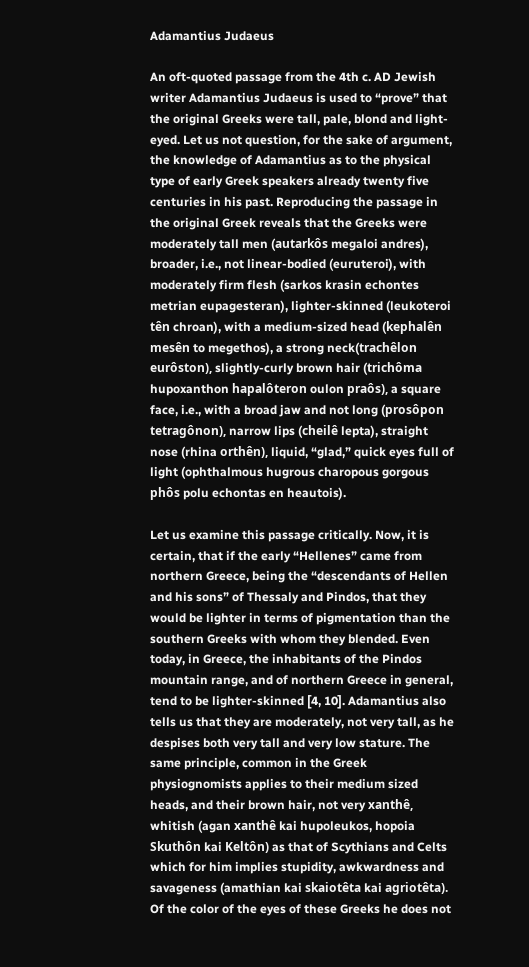Adamantius Judaeus

An oft-quoted passage from the 4th c. AD Jewish writer Adamantius Judaeus is used to “prove” that the original Greeks were tall, pale, blond and light-eyed. Let us not question, for the sake of argument, the knowledge of Adamantius as to the physical type of early Greek speakers already twenty five centuries in his past. Reproducing the passage in the original Greek reveals that the Greeks were moderately tall men (autarkôs megaloi andres), broader, i.e., not linear-bodied (euruteroi), with moderately firm flesh (sarkos krasin echontes metrian eupagesteran), lighter-skinned (leukoteroi tên chroan), with a medium-sized head (kephalên mesên to megethos), a strong neck(trachêlon eurôston), slightly-curly brown hair (trichôma hupoxanthon hapalôteron oulon praôs), a square face, i.e., with a broad jaw and not long (prosôpon tetragônon), narrow lips (cheilê lepta), straight nose (rhina orthên), liquid, “glad,” quick eyes full of light (ophthalmous hugrous charopous gorgous phôs polu echontas en heautois).

Let us examine this passage critically. Now, it is certain, that if the early “Hellenes” came from northern Greece, being the “descendants of Hellen and his sons” of Thessaly and Pindos, that they would be lighter in terms of pigmentation than the southern Greeks with whom they blended. Even today, in Greece, the inhabitants of the Pindos mountain range, and of northern Greece in general, tend to be lighter-skinned [4, 10]. Adamantius also tells us that they are moderately, not very tall, as he despises both very tall and very low stature. The same principle, common in the Greek physiognomists applies to their medium sized heads, and their brown hair, not very xanthê, whitish (agan xanthê kai hupoleukos, hopoia Skuthôn kai Keltôn) as that of Scythians and Celts which for him implies stupidity, awkwardness and savageness (amathian kai skaiotêta kai agriotêta). Of the color of the eyes of these Greeks he does not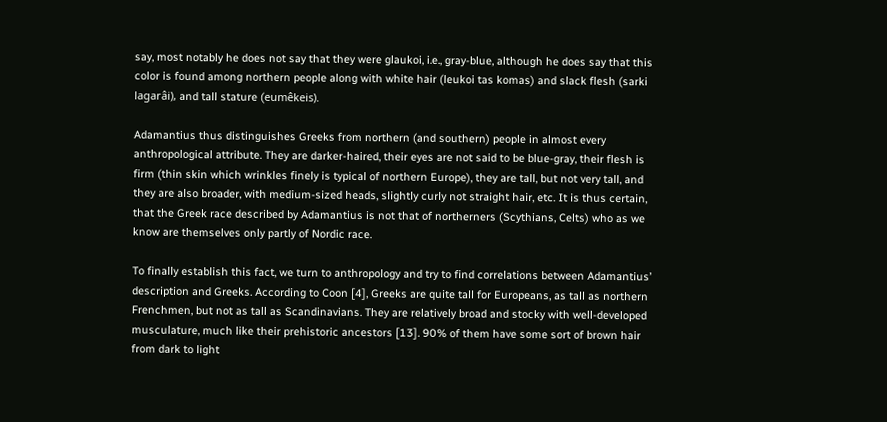say, most notably he does not say that they were glaukoi, i.e., gray-blue, although he does say that this color is found among northern people along with white hair (leukoi tas komas) and slack flesh (sarki lagarâi), and tall stature (eumêkeis).

Adamantius thus distinguishes Greeks from northern (and southern) people in almost every anthropological attribute. They are darker-haired, their eyes are not said to be blue-gray, their flesh is firm (thin skin which wrinkles finely is typical of northern Europe), they are tall, but not very tall, and they are also broader, with medium-sized heads, slightly curly not straight hair, etc. It is thus certain, that the Greek race described by Adamantius is not that of northerners (Scythians, Celts) who as we know are themselves only partly of Nordic race.

To finally establish this fact, we turn to anthropology and try to find correlations between Adamantius’ description and Greeks. According to Coon [4], Greeks are quite tall for Europeans, as tall as northern Frenchmen, but not as tall as Scandinavians. They are relatively broad and stocky with well-developed musculature, much like their prehistoric ancestors [13]. 90% of them have some sort of brown hair from dark to light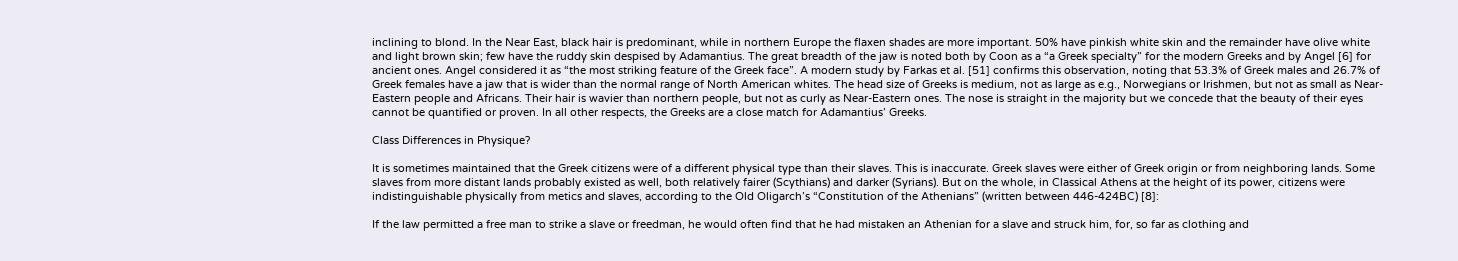inclining to blond. In the Near East, black hair is predominant, while in northern Europe the flaxen shades are more important. 50% have pinkish white skin and the remainder have olive white and light brown skin; few have the ruddy skin despised by Adamantius. The great breadth of the jaw is noted both by Coon as a “a Greek specialty” for the modern Greeks and by Angel [6] for ancient ones. Angel considered it as “the most striking feature of the Greek face”. A modern study by Farkas et al. [51] confirms this observation, noting that 53.3% of Greek males and 26.7% of Greek females have a jaw that is wider than the normal range of North American whites. The head size of Greeks is medium, not as large as e.g., Norwegians or Irishmen, but not as small as Near-Eastern people and Africans. Their hair is wavier than northern people, but not as curly as Near-Eastern ones. The nose is straight in the majority but we concede that the beauty of their eyes cannot be quantified or proven. In all other respects, the Greeks are a close match for Adamantius’ Greeks.

Class Differences in Physique?

It is sometimes maintained that the Greek citizens were of a different physical type than their slaves. This is inaccurate. Greek slaves were either of Greek origin or from neighboring lands. Some slaves from more distant lands probably existed as well, both relatively fairer (Scythians) and darker (Syrians). But on the whole, in Classical Athens at the height of its power, citizens were indistinguishable physically from metics and slaves, according to the Old Oligarch’s “Constitution of the Athenians” (written between 446-424BC) [8]:

If the law permitted a free man to strike a slave or freedman, he would often find that he had mistaken an Athenian for a slave and struck him, for, so far as clothing and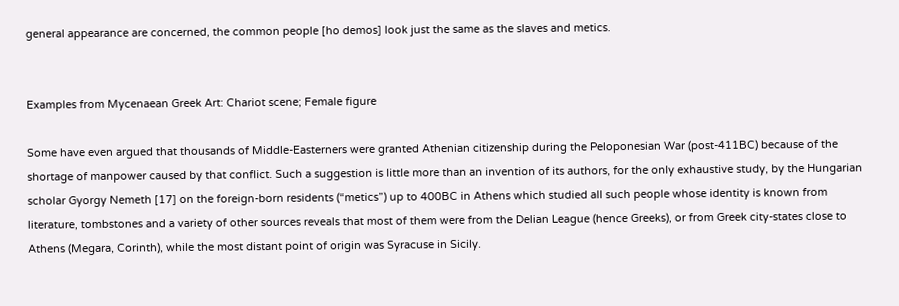general appearance are concerned, the common people [ho demos] look just the same as the slaves and metics.


Examples from Mycenaean Greek Art: Chariot scene; Female figure

Some have even argued that thousands of Middle-Easterners were granted Athenian citizenship during the Peloponesian War (post-411BC) because of the shortage of manpower caused by that conflict. Such a suggestion is little more than an invention of its authors, for the only exhaustive study, by the Hungarian scholar Gyorgy Nemeth [17] on the foreign-born residents (“metics”) up to 400BC in Athens which studied all such people whose identity is known from literature, tombstones and a variety of other sources reveals that most of them were from the Delian League (hence Greeks), or from Greek city-states close to Athens (Megara, Corinth), while the most distant point of origin was Syracuse in Sicily.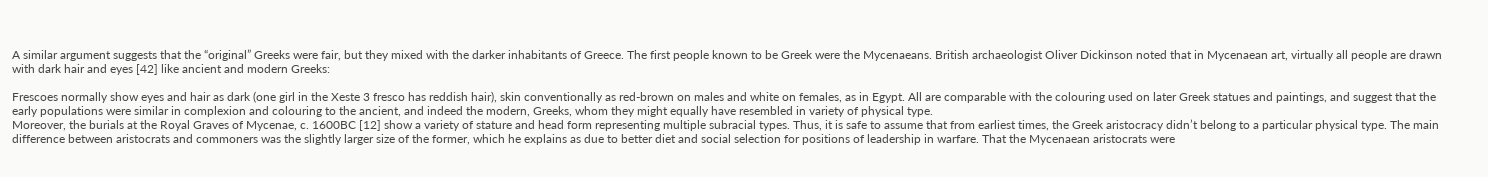A similar argument suggests that the “original” Greeks were fair, but they mixed with the darker inhabitants of Greece. The first people known to be Greek were the Mycenaeans. British archaeologist Oliver Dickinson noted that in Mycenaean art, virtually all people are drawn with dark hair and eyes [42] like ancient and modern Greeks:

Frescoes normally show eyes and hair as dark (one girl in the Xeste 3 fresco has reddish hair), skin conventionally as red-brown on males and white on females, as in Egypt. All are comparable with the colouring used on later Greek statues and paintings, and suggest that the early populations were similar in complexion and colouring to the ancient, and indeed the modern, Greeks, whom they might equally have resembled in variety of physical type.
Moreover, the burials at the Royal Graves of Mycenae, c. 1600BC [12] show a variety of stature and head form representing multiple subracial types. Thus, it is safe to assume that from earliest times, the Greek aristocracy didn’t belong to a particular physical type. The main difference between aristocrats and commoners was the slightly larger size of the former, which he explains as due to better diet and social selection for positions of leadership in warfare. That the Mycenaean aristocrats were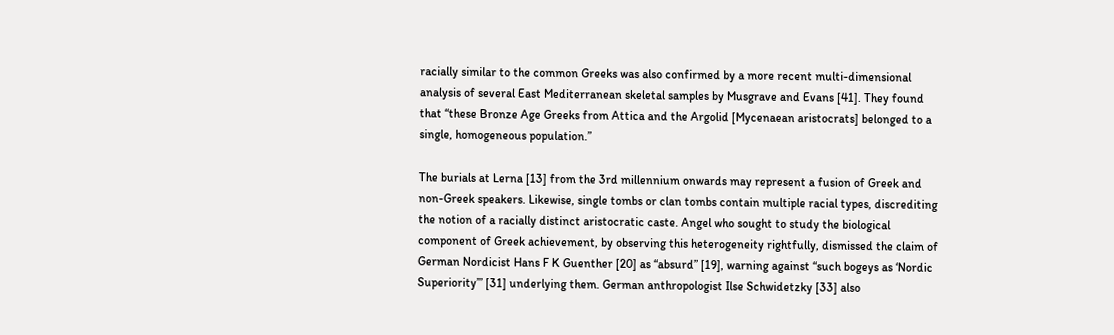racially similar to the common Greeks was also confirmed by a more recent multi-dimensional analysis of several East Mediterranean skeletal samples by Musgrave and Evans [41]. They found that “these Bronze Age Greeks from Attica and the Argolid [Mycenaean aristocrats] belonged to a single, homogeneous population.”

The burials at Lerna [13] from the 3rd millennium onwards may represent a fusion of Greek and non-Greek speakers. Likewise, single tombs or clan tombs contain multiple racial types, discrediting the notion of a racially distinct aristocratic caste. Angel who sought to study the biological component of Greek achievement, by observing this heterogeneity rightfully, dismissed the claim of German Nordicist Hans F K Guenther [20] as “absurd” [19], warning against “such bogeys as ‘Nordic Superiority’” [31] underlying them. German anthropologist Ilse Schwidetzky [33] also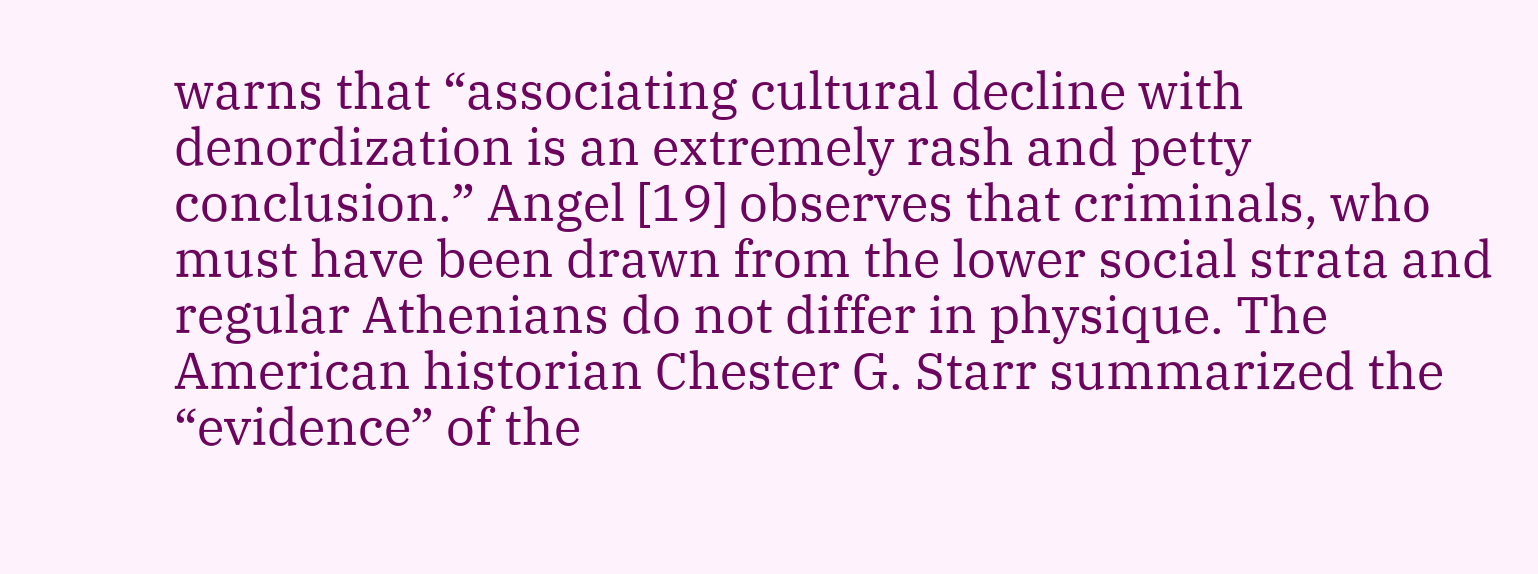warns that “associating cultural decline with denordization is an extremely rash and petty conclusion.” Angel [19] observes that criminals, who must have been drawn from the lower social strata and regular Athenians do not differ in physique. The American historian Chester G. Starr summarized the “evidence” of the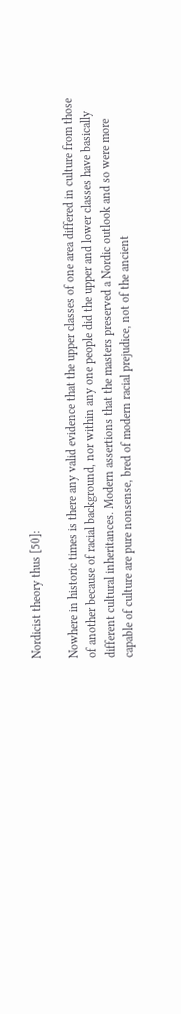Nordicist theory thus [50]:

Nowhere in historic times is there any valid evidence that the upper classes of one area differed in culture from those of another because of racial background, nor within any one people did the upper and lower classes have basically different cultural inheritances. Modern assertions that the masters preserved a Nordic outlook and so were more capable of culture are pure nonsense, bred of modern racial prejudice, not of the ancient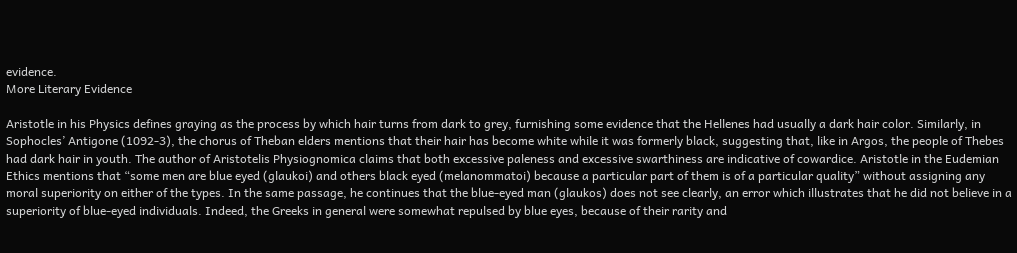evidence.
More Literary Evidence

Aristotle in his Physics defines graying as the process by which hair turns from dark to grey, furnishing some evidence that the Hellenes had usually a dark hair color. Similarly, in Sophocles’ Antigone (1092-3), the chorus of Theban elders mentions that their hair has become white while it was formerly black, suggesting that, like in Argos, the people of Thebes had dark hair in youth. The author of Aristotelis Physiognomica claims that both excessive paleness and excessive swarthiness are indicative of cowardice. Aristotle in the Eudemian Ethics mentions that “some men are blue eyed (glaukoi) and others black eyed (melanommatoi) because a particular part of them is of a particular quality” without assigning any moral superiority on either of the types. In the same passage, he continues that the blue-eyed man (glaukos) does not see clearly, an error which illustrates that he did not believe in a superiority of blue-eyed individuals. Indeed, the Greeks in general were somewhat repulsed by blue eyes, because of their rarity and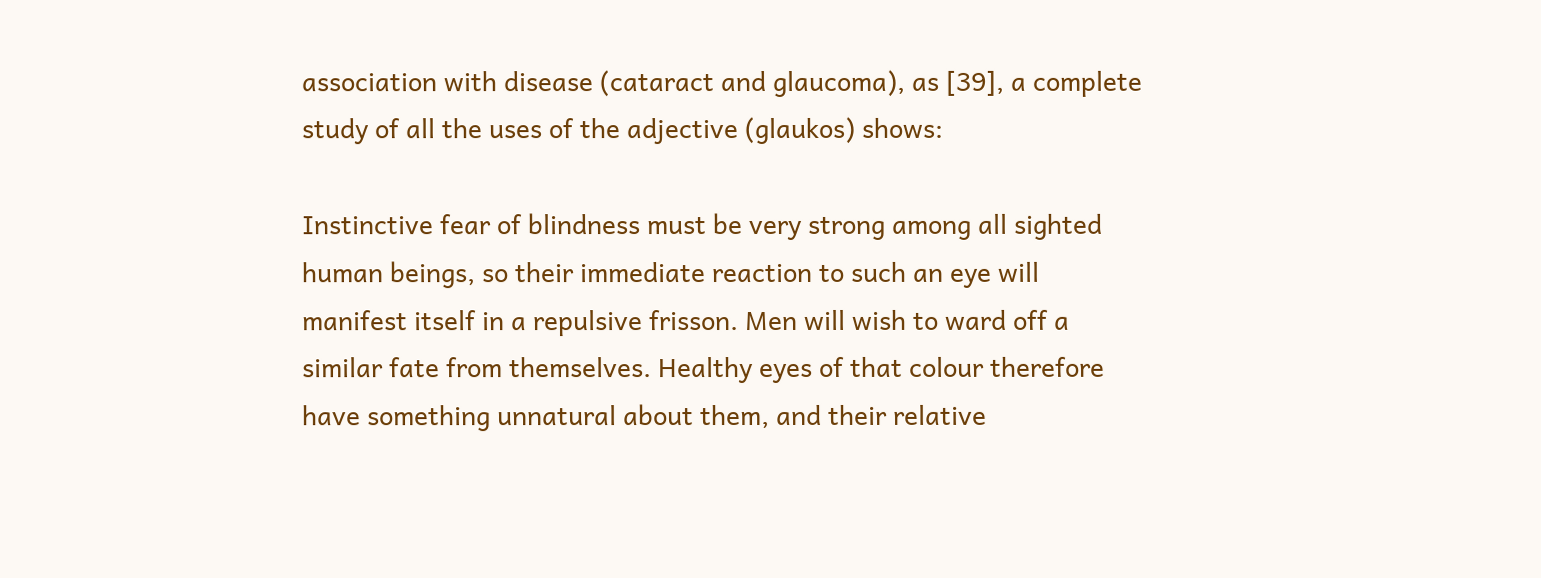association with disease (cataract and glaucoma), as [39], a complete study of all the uses of the adjective (glaukos) shows:

Instinctive fear of blindness must be very strong among all sighted human beings, so their immediate reaction to such an eye will manifest itself in a repulsive frisson. Men will wish to ward off a similar fate from themselves. Healthy eyes of that colour therefore have something unnatural about them, and their relative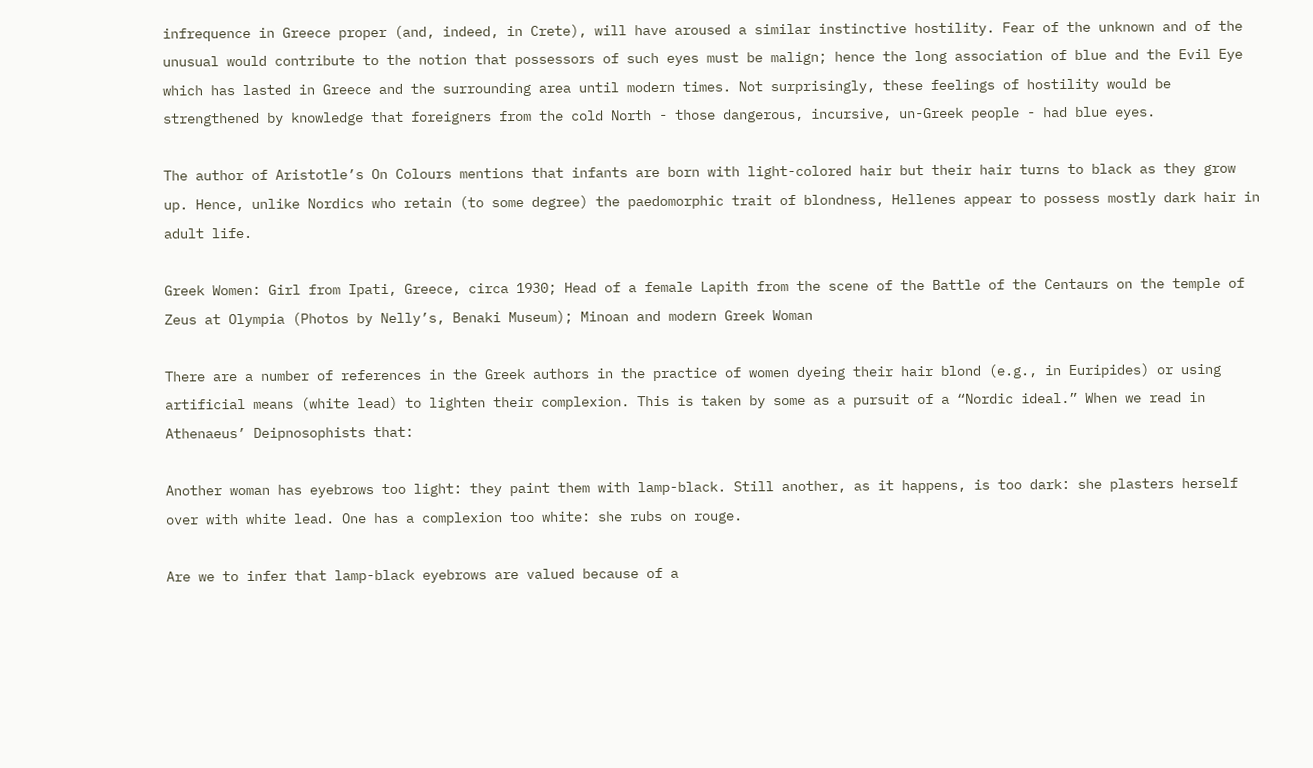infrequence in Greece proper (and, indeed, in Crete), will have aroused a similar instinctive hostility. Fear of the unknown and of the unusual would contribute to the notion that possessors of such eyes must be malign; hence the long association of blue and the Evil Eye which has lasted in Greece and the surrounding area until modern times. Not surprisingly, these feelings of hostility would be strengthened by knowledge that foreigners from the cold North - those dangerous, incursive, un-Greek people - had blue eyes.

The author of Aristotle’s On Colours mentions that infants are born with light-colored hair but their hair turns to black as they grow up. Hence, unlike Nordics who retain (to some degree) the paedomorphic trait of blondness, Hellenes appear to possess mostly dark hair in adult life.

Greek Women: Girl from Ipati, Greece, circa 1930; Head of a female Lapith from the scene of the Battle of the Centaurs on the temple of Zeus at Olympia (Photos by Nelly’s, Benaki Museum); Minoan and modern Greek Woman

There are a number of references in the Greek authors in the practice of women dyeing their hair blond (e.g., in Euripides) or using artificial means (white lead) to lighten their complexion. This is taken by some as a pursuit of a “Nordic ideal.” When we read in Athenaeus’ Deipnosophists that:

Another woman has eyebrows too light: they paint them with lamp-black. Still another, as it happens, is too dark: she plasters herself over with white lead. One has a complexion too white: she rubs on rouge.

Are we to infer that lamp-black eyebrows are valued because of a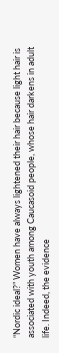“Nordic ideal?” Women have always lightened their hair because light hair is associated with youth among Caucasoid people, whose hair darkens in adult life. Indeed, the evidence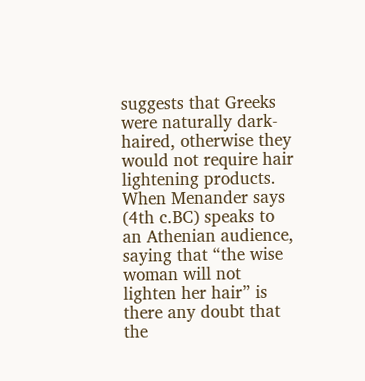suggests that Greeks were naturally dark-haired, otherwise they would not require hair lightening products. When Menander says (4th c.BC) speaks to an Athenian audience, saying that “the wise woman will not lighten her hair” is there any doubt that the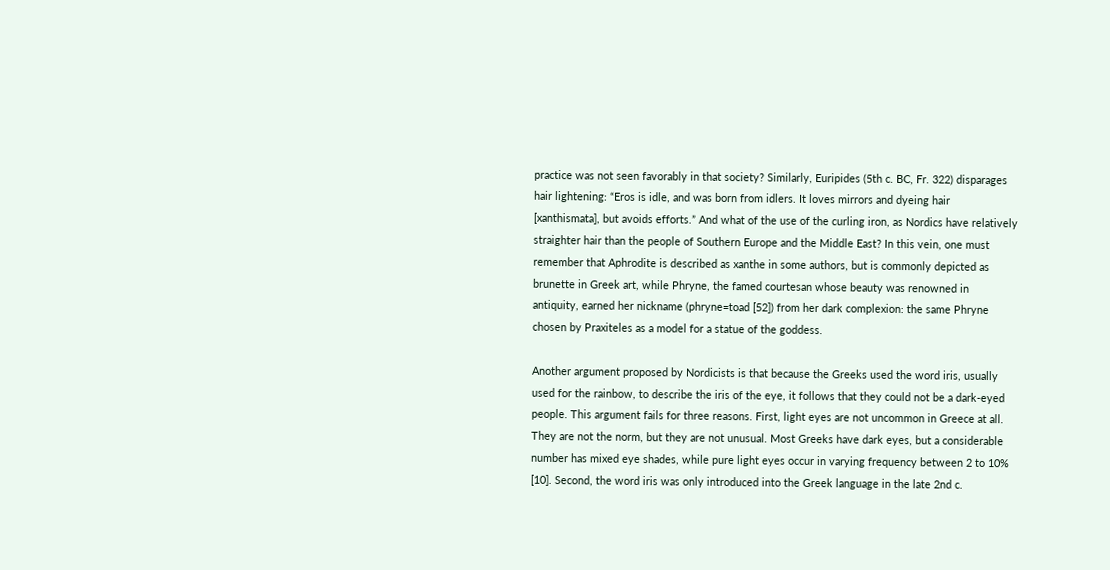practice was not seen favorably in that society? Similarly, Euripides (5th c. BC, Fr. 322) disparages hair lightening: “Eros is idle, and was born from idlers. It loves mirrors and dyeing hair [xanthismata], but avoids efforts.” And what of the use of the curling iron, as Nordics have relatively straighter hair than the people of Southern Europe and the Middle East? In this vein, one must remember that Aphrodite is described as xanthe in some authors, but is commonly depicted as brunette in Greek art, while Phryne, the famed courtesan whose beauty was renowned in antiquity, earned her nickname (phryne=toad [52]) from her dark complexion: the same Phryne chosen by Praxiteles as a model for a statue of the goddess.

Another argument proposed by Nordicists is that because the Greeks used the word iris, usually used for the rainbow, to describe the iris of the eye, it follows that they could not be a dark-eyed people. This argument fails for three reasons. First, light eyes are not uncommon in Greece at all. They are not the norm, but they are not unusual. Most Greeks have dark eyes, but a considerable number has mixed eye shades, while pure light eyes occur in varying frequency between 2 to 10% [10]. Second, the word iris was only introduced into the Greek language in the late 2nd c.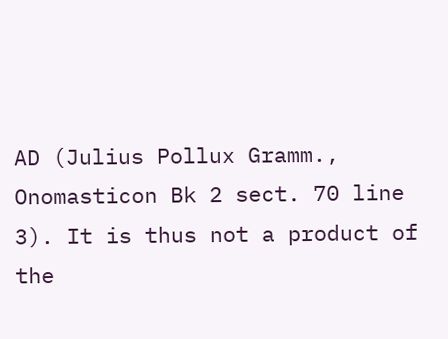AD (Julius Pollux Gramm., Onomasticon Bk 2 sect. 70 line 3). It is thus not a product of the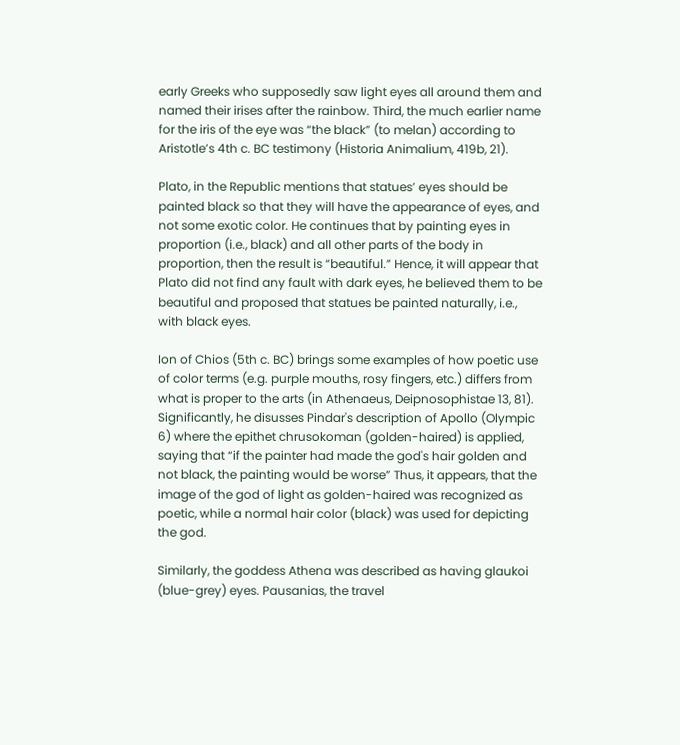early Greeks who supposedly saw light eyes all around them and named their irises after the rainbow. Third, the much earlier name for the iris of the eye was “the black” (to melan) according to Aristotle’s 4th c. BC testimony (Historia Animalium, 419b, 21).

Plato, in the Republic mentions that statues’ eyes should be painted black so that they will have the appearance of eyes, and not some exotic color. He continues that by painting eyes in proportion (i.e., black) and all other parts of the body in proportion, then the result is “beautiful.” Hence, it will appear that Plato did not find any fault with dark eyes, he believed them to be beautiful and proposed that statues be painted naturally, i.e., with black eyes.

Ion of Chios (5th c. BC) brings some examples of how poetic use of color terms (e.g. purple mouths, rosy fingers, etc.) differs from what is proper to the arts (in Athenaeus, Deipnosophistae 13, 81). Significantly, he disusses Pindar's description of Apollo (Olympic 6) where the epithet chrusokoman (golden-haired) is applied, saying that “if the painter had made the god's hair golden and not black, the painting would be worse” Thus, it appears, that the image of the god of light as golden-haired was recognized as poetic, while a normal hair color (black) was used for depicting the god.

Similarly, the goddess Athena was described as having glaukoi (blue-grey) eyes. Pausanias, the travel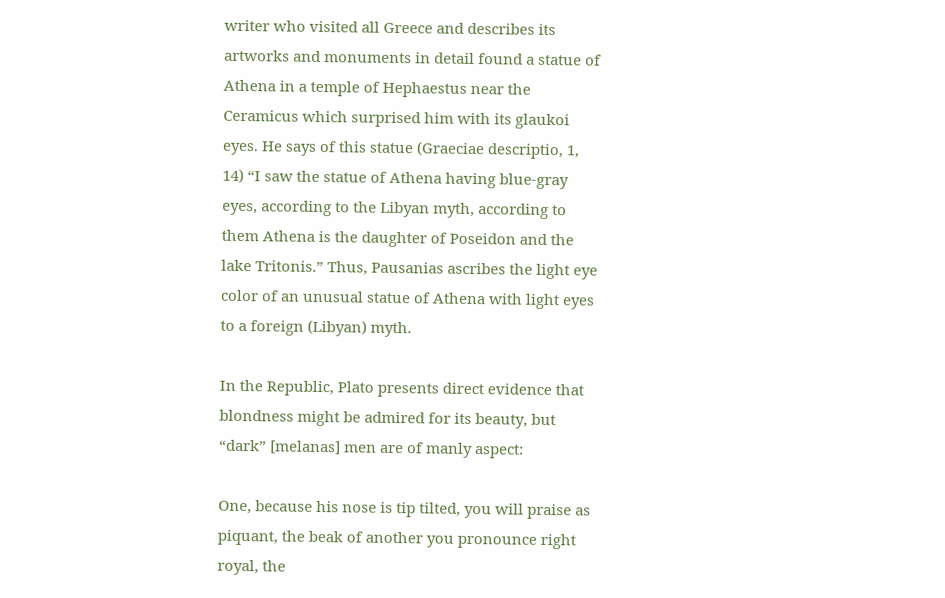writer who visited all Greece and describes its artworks and monuments in detail found a statue of Athena in a temple of Hephaestus near the Ceramicus which surprised him with its glaukoi eyes. He says of this statue (Graeciae descriptio, 1, 14) “I saw the statue of Athena having blue-gray eyes, according to the Libyan myth, according to them Athena is the daughter of Poseidon and the lake Tritonis.” Thus, Pausanias ascribes the light eye color of an unusual statue of Athena with light eyes to a foreign (Libyan) myth.

In the Republic, Plato presents direct evidence that blondness might be admired for its beauty, but “dark” [melanas] men are of manly aspect:

One, because his nose is tip tilted, you will praise as piquant, the beak of another you pronounce right royal, the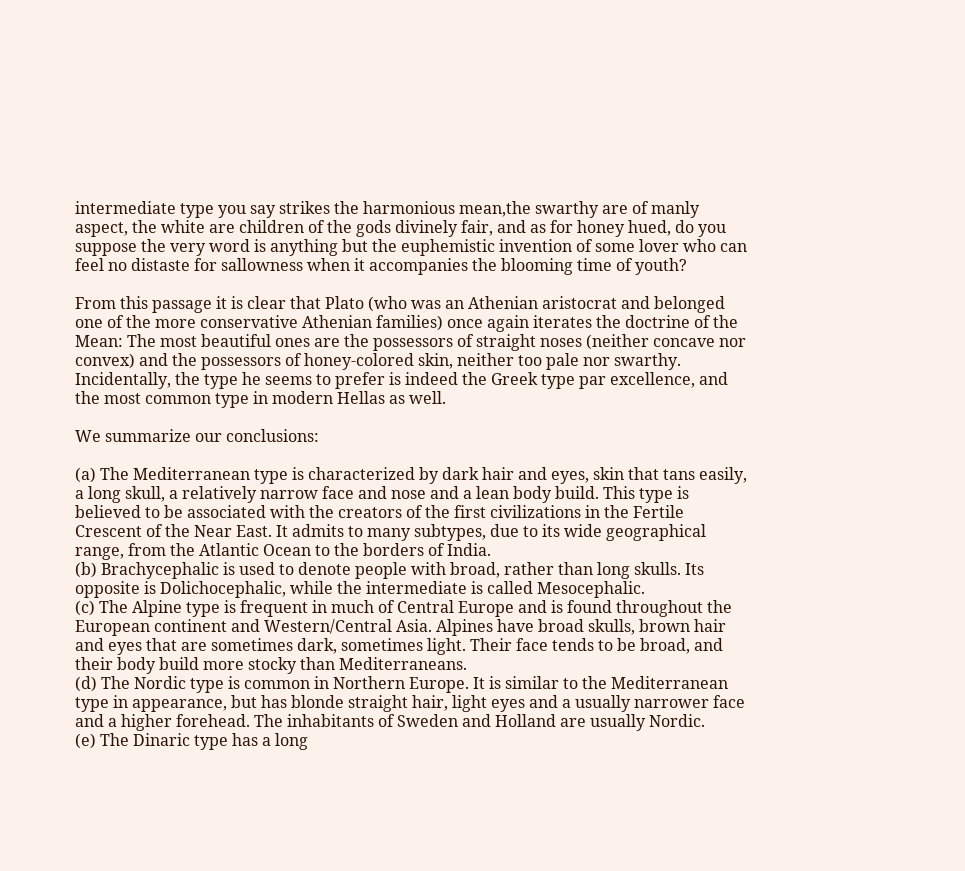intermediate type you say strikes the harmonious mean,the swarthy are of manly aspect, the white are children of the gods divinely fair, and as for honey hued, do you suppose the very word is anything but the euphemistic invention of some lover who can feel no distaste for sallowness when it accompanies the blooming time of youth?

From this passage it is clear that Plato (who was an Athenian aristocrat and belonged one of the more conservative Athenian families) once again iterates the doctrine of the Mean: The most beautiful ones are the possessors of straight noses (neither concave nor convex) and the possessors of honey-colored skin, neither too pale nor swarthy. Incidentally, the type he seems to prefer is indeed the Greek type par excellence, and the most common type in modern Hellas as well.

We summarize our conclusions:

(a) The Mediterranean type is characterized by dark hair and eyes, skin that tans easily, a long skull, a relatively narrow face and nose and a lean body build. This type is believed to be associated with the creators of the first civilizations in the Fertile Crescent of the Near East. It admits to many subtypes, due to its wide geographical range, from the Atlantic Ocean to the borders of India.
(b) Brachycephalic is used to denote people with broad, rather than long skulls. Its opposite is Dolichocephalic, while the intermediate is called Mesocephalic.
(c) The Alpine type is frequent in much of Central Europe and is found throughout the European continent and Western/Central Asia. Alpines have broad skulls, brown hair and eyes that are sometimes dark, sometimes light. Their face tends to be broad, and their body build more stocky than Mediterraneans.
(d) The Nordic type is common in Northern Europe. It is similar to the Mediterranean type in appearance, but has blonde straight hair, light eyes and a usually narrower face and a higher forehead. The inhabitants of Sweden and Holland are usually Nordic.
(e) The Dinaric type has a long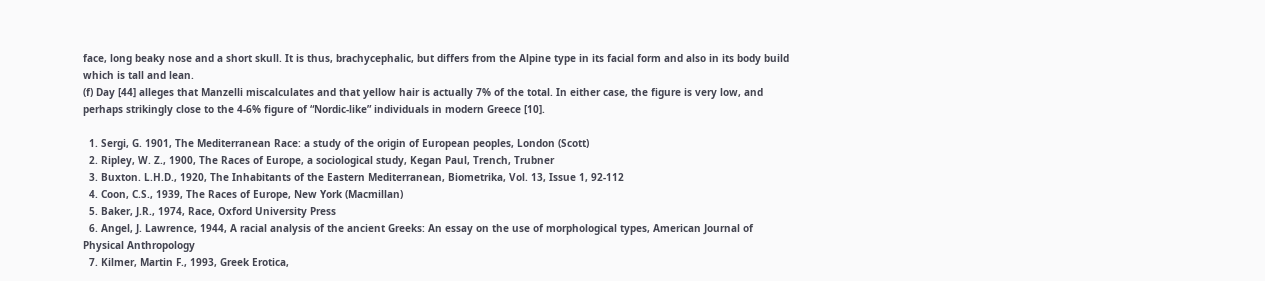face, long beaky nose and a short skull. It is thus, brachycephalic, but differs from the Alpine type in its facial form and also in its body build which is tall and lean.
(f) Day [44] alleges that Manzelli miscalculates and that yellow hair is actually 7% of the total. In either case, the figure is very low, and perhaps strikingly close to the 4-6% figure of “Nordic-like” individuals in modern Greece [10].

  1. Sergi, G. 1901, The Mediterranean Race: a study of the origin of European peoples, London (Scott)
  2. Ripley, W. Z., 1900, The Races of Europe, a sociological study, Kegan Paul, Trench, Trubner
  3. Buxton. L.H.D., 1920, The Inhabitants of the Eastern Mediterranean, Biometrika, Vol. 13, Issue 1, 92-112
  4. Coon, C.S., 1939, The Races of Europe, New York (Macmillan)
  5. Baker, J.R., 1974, Race, Oxford University Press
  6. Angel, J. Lawrence, 1944, A racial analysis of the ancient Greeks: An essay on the use of morphological types, American Journal of Physical Anthropology
  7. Kilmer, Martin F., 1993, Greek Erotica,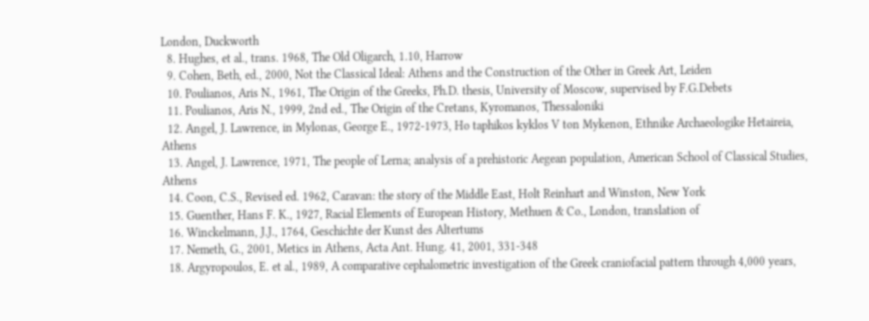London, Duckworth
  8. Hughes, et al., trans. 1968, The Old Oligarch, 1.10, Harrow
  9. Cohen, Beth, ed., 2000, Not the Classical Ideal: Athens and the Construction of the Other in Greek Art, Leiden
  10. Poulianos, Aris N., 1961, The Origin of the Greeks, Ph.D. thesis, University of Moscow, supervised by F.G.Debets
  11. Poulianos, Aris N., 1999, 2nd ed., The Origin of the Cretans, Kyromanos, Thessaloniki
  12. Angel, J. Lawrence, in Mylonas, George E., 1972-1973, Ho taphikos kyklos V ton Mykenon, Ethnike Archaeologike Hetaireia, Athens
  13. Angel, J. Lawrence, 1971, The people of Lerna; analysis of a prehistoric Aegean population, American School of Classical Studies, Athens
  14. Coon, C.S., Revised ed. 1962, Caravan: the story of the Middle East, Holt Reinhart and Winston, New York
  15. Guenther, Hans F. K., 1927, Racial Elements of European History, Methuen & Co., London, translation of
  16. Winckelmann, J.J., 1764, Geschichte der Kunst des Altertums
  17. Nemeth, G., 2001, Metics in Athens, Acta Ant. Hung. 41, 2001, 331-348
  18. Argyropoulos, E. et al., 1989, A comparative cephalometric investigation of the Greek craniofacial pattern through 4,000 years,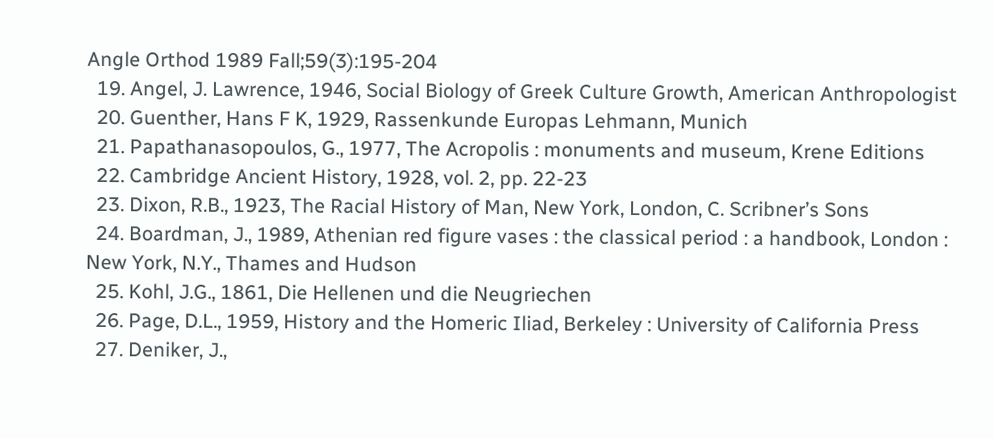Angle Orthod 1989 Fall;59(3):195-204
  19. Angel, J. Lawrence, 1946, Social Biology of Greek Culture Growth, American Anthropologist
  20. Guenther, Hans F K, 1929, Rassenkunde Europas Lehmann, Munich
  21. Papathanasopoulos, G., 1977, The Acropolis : monuments and museum, Krene Editions
  22. Cambridge Ancient History, 1928, vol. 2, pp. 22-23
  23. Dixon, R.B., 1923, The Racial History of Man, New York, London, C. Scribner’s Sons
  24. Boardman, J., 1989, Athenian red figure vases : the classical period : a handbook, London : New York, N.Y., Thames and Hudson
  25. Kohl, J.G., 1861, Die Hellenen und die Neugriechen
  26. Page, D.L., 1959, History and the Homeric Iliad, Berkeley : University of California Press
  27. Deniker, J.,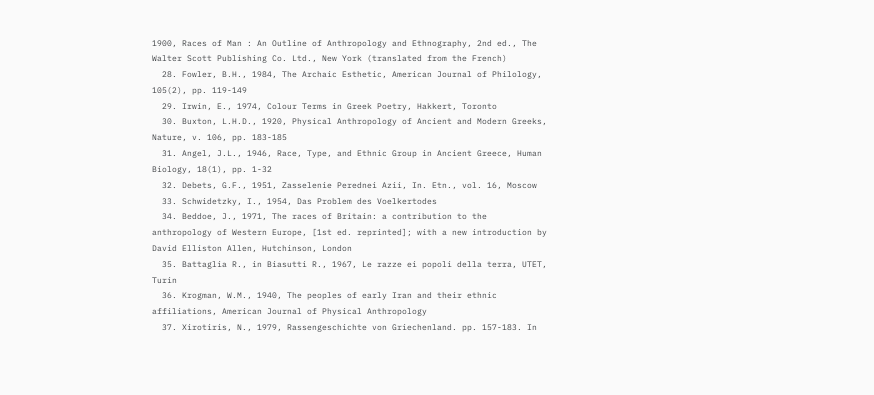1900, Races of Man : An Outline of Anthropology and Ethnography, 2nd ed., The Walter Scott Publishing Co. Ltd., New York (translated from the French)
  28. Fowler, B.H., 1984, The Archaic Esthetic, American Journal of Philology, 105(2), pp. 119-149
  29. Irwin, E., 1974, Colour Terms in Greek Poetry, Hakkert, Toronto
  30. Buxton, L.H.D., 1920, Physical Anthropology of Ancient and Modern Greeks, Nature, v. 106, pp. 183-185
  31. Angel, J.L., 1946, Race, Type, and Ethnic Group in Ancient Greece, Human Biology, 18(1), pp. 1-32
  32. Debets, G.F., 1951, Zasselenie Perednei Azii, In. Etn., vol. 16, Moscow
  33. Schwidetzky, I., 1954, Das Problem des Voelkertodes
  34. Beddoe, J., 1971, The races of Britain: a contribution to the anthropology of Western Europe, [1st ed. reprinted]; with a new introduction by David Elliston Allen, Hutchinson, London
  35. Battaglia R., in Biasutti R., 1967, Le razze ei popoli della terra, UTET, Turin
  36. Krogman, W.M., 1940, The peoples of early Iran and their ethnic affiliations, American Journal of Physical Anthropology
  37. Xirotiris, N., 1979, Rassengeschichte von Griechenland. pp. 157-183. In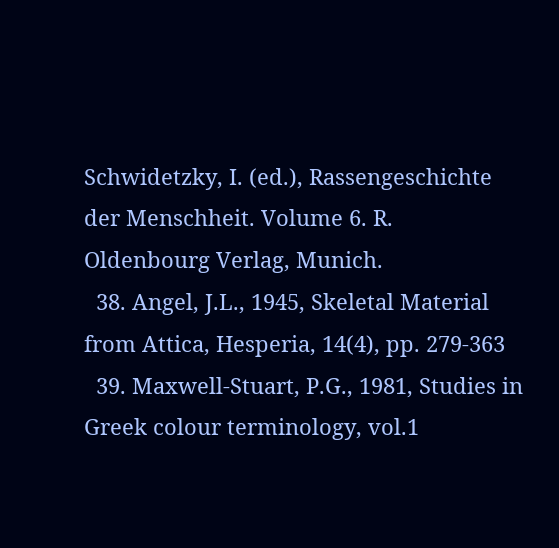Schwidetzky, I. (ed.), Rassengeschichte der Menschheit. Volume 6. R. Oldenbourg Verlag, Munich.
  38. Angel, J.L., 1945, Skeletal Material from Attica, Hesperia, 14(4), pp. 279-363
  39. Maxwell-Stuart, P.G., 1981, Studies in Greek colour terminology, vol.1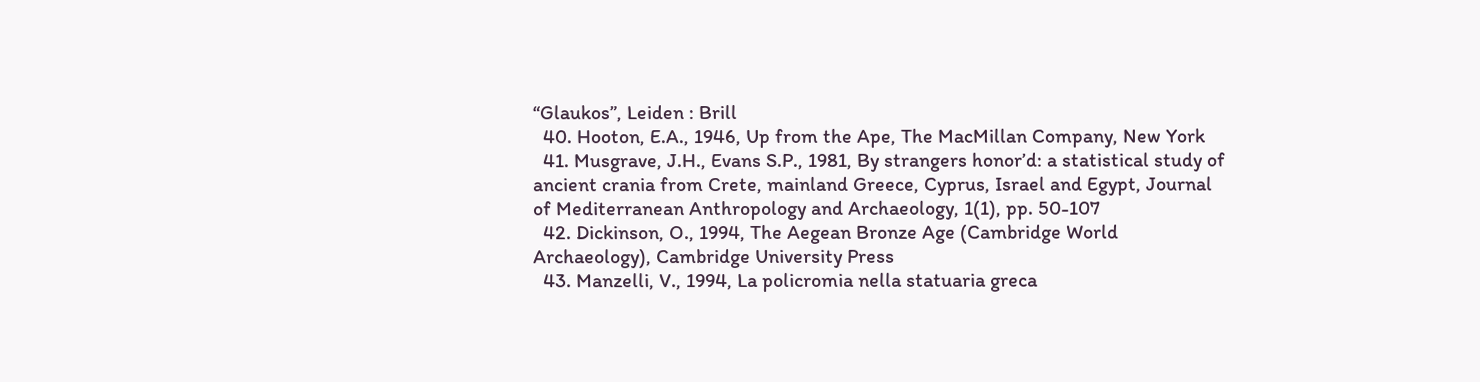“Glaukos”, Leiden : Brill
  40. Hooton, E.A., 1946, Up from the Ape, The MacMillan Company, New York
  41. Musgrave, J.H., Evans S.P., 1981, By strangers honor’d: a statistical study of ancient crania from Crete, mainland Greece, Cyprus, Israel and Egypt, Journal of Mediterranean Anthropology and Archaeology, 1(1), pp. 50-107
  42. Dickinson, O., 1994, The Aegean Bronze Age (Cambridge World Archaeology), Cambridge University Press
  43. Manzelli, V., 1994, La policromia nella statuaria greca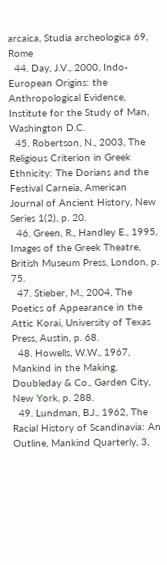arcaica, Studia archeologica 69, Rome
  44. Day, J.V., 2000, Indo-European Origins: the Anthropological Evidence, Institute for the Study of Man, Washington D.C.
  45. Robertson, N., 2003, The Religious Criterion in Greek Ethnicity: The Dorians and the Festival Carneia, American Journal of Ancient History, New Series 1(2), p. 20.
  46. Green, R., Handley E., 1995, Images of the Greek Theatre, British Museum Press, London, p. 75.
  47. Stieber, M., 2004, The Poetics of Appearance in the Attic Korai, University of Texas Press, Austin, p. 68.
  48. Howells, W.W., 1967, Mankind in the Making, Doubleday & Co., Garden City, New York, p. 288.
  49. Lundman, B.J., 1962, The Racial History of Scandinavia: An Outline, Mankind Quarterly, 3,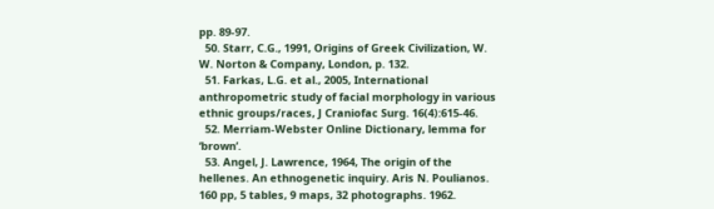pp. 89-97.
  50. Starr, C.G., 1991, Origins of Greek Civilization, W. W. Norton & Company, London, p. 132.
  51. Farkas, L.G. et al., 2005, International anthropometric study of facial morphology in various ethnic groups/races, J Craniofac Surg. 16(4):615-46.
  52. Merriam-Webster Online Dictionary, lemma for ‘brown’.
  53. Angel, J. Lawrence, 1964, The origin of the hellenes. An ethnogenetic inquiry. Aris N. Poulianos. 160 pp, 5 tables, 9 maps, 32 photographs. 1962.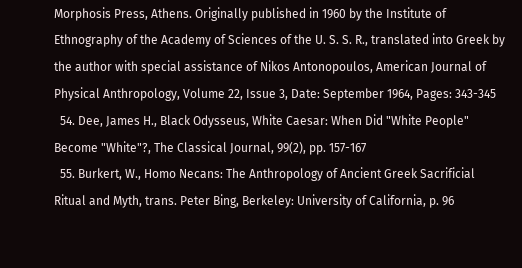Morphosis Press, Athens. Originally published in 1960 by the Institute of Ethnography of the Academy of Sciences of the U. S. S. R., translated into Greek by the author with special assistance of Nikos Antonopoulos, American Journal of Physical Anthropology, Volume 22, Issue 3, Date: September 1964, Pages: 343-345
  54. Dee, James H., Black Odysseus, White Caesar: When Did "White People" Become "White"?, The Classical Journal, 99(2), pp. 157-167
  55. Burkert, W., Homo Necans: The Anthropology of Ancient Greek Sacrificial Ritual and Myth, trans. Peter Bing, Berkeley: University of California, p. 96